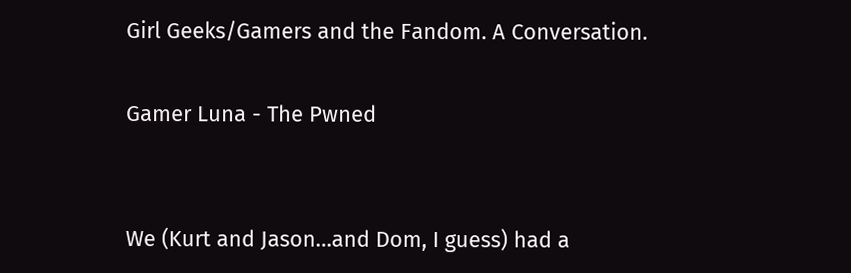Girl Geeks/Gamers and the Fandom. A Conversation.

Gamer Luna - The Pwned


We (Kurt and Jason…and Dom, I guess) had a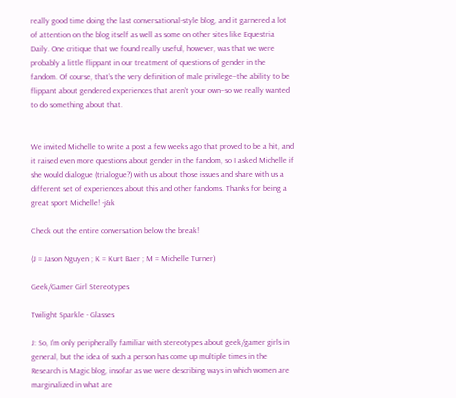really good time doing the last conversational-style blog, and it garnered a lot of attention on the blog itself as well as some on other sites like Equestria Daily. One critique that we found really useful, however, was that we were probably a little flippant in our treatment of questions of gender in the fandom. Of course, that’s the very definition of male privilege–the ability to be flippant about gendered experiences that aren’t your own–so we really wanted to do something about that.


We invited Michelle to write a post a few weeks ago that proved to be a hit, and it raised even more questions about gender in the fandom, so I asked Michelle if she would dialogue (trialogue?) with us about those issues and share with us a different set of experiences about this and other fandoms. Thanks for being a great sport Michelle! -j&k

Check out the entire conversation below the break!

(J = Jason Nguyen ; K = Kurt Baer ; M = Michelle Turner)

Geek/Gamer Girl Stereotypes

Twilight Sparkle - Glasses

J: So, I’m only peripherally familiar with stereotypes about geek/gamer girls in general, but the idea of such a person has come up multiple times in the Research is Magic blog, insofar as we were describing ways in which women are marginalized in what are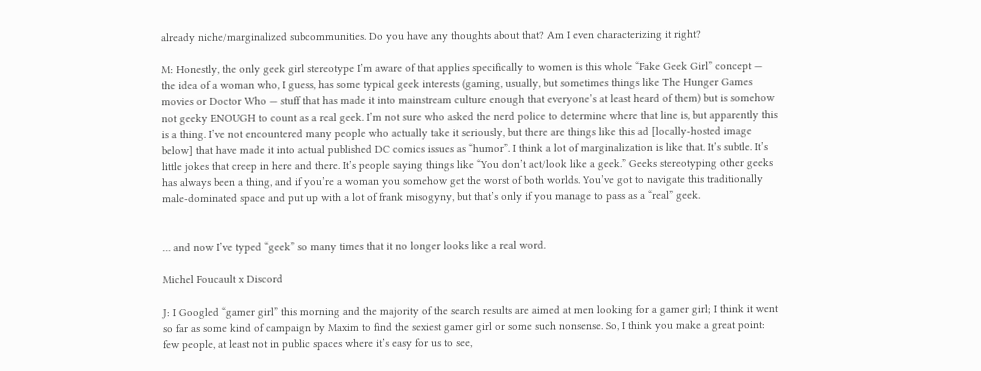already niche/marginalized subcommunities. Do you have any thoughts about that? Am I even characterizing it right?

M: Honestly, the only geek girl stereotype I’m aware of that applies specifically to women is this whole “Fake Geek Girl” concept — the idea of a woman who, I guess, has some typical geek interests (gaming, usually, but sometimes things like The Hunger Games movies or Doctor Who — stuff that has made it into mainstream culture enough that everyone’s at least heard of them) but is somehow not geeky ENOUGH to count as a real geek. I’m not sure who asked the nerd police to determine where that line is, but apparently this is a thing. I’ve not encountered many people who actually take it seriously, but there are things like this ad [locally-hosted image below] that have made it into actual published DC comics issues as “humor”. I think a lot of marginalization is like that. It’s subtle. It’s little jokes that creep in here and there. It’s people saying things like “You don’t act/look like a geek.” Geeks stereotyping other geeks has always been a thing, and if you’re a woman you somehow get the worst of both worlds. You’ve got to navigate this traditionally male-dominated space and put up with a lot of frank misogyny, but that’s only if you manage to pass as a “real” geek.


… and now I’ve typed “geek” so many times that it no longer looks like a real word.

Michel Foucault x Discord

J: I Googled “gamer girl” this morning and the majority of the search results are aimed at men looking for a gamer girl; I think it went so far as some kind of campaign by Maxim to find the sexiest gamer girl or some such nonsense. So, I think you make a great point: few people, at least not in public spaces where it’s easy for us to see,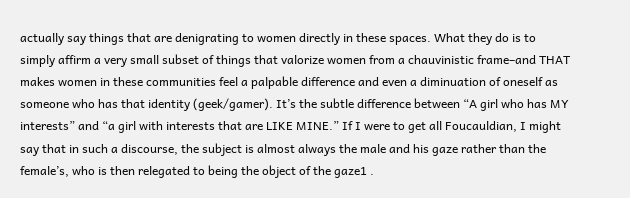actually say things that are denigrating to women directly in these spaces. What they do is to simply affirm a very small subset of things that valorize women from a chauvinistic frame–and THAT makes women in these communities feel a palpable difference and even a diminuation of oneself as someone who has that identity (geek/gamer). It’s the subtle difference between “A girl who has MY interests” and “a girl with interests that are LIKE MINE.” If I were to get all Foucauldian, I might say that in such a discourse, the subject is almost always the male and his gaze rather than the female’s, who is then relegated to being the object of the gaze1 .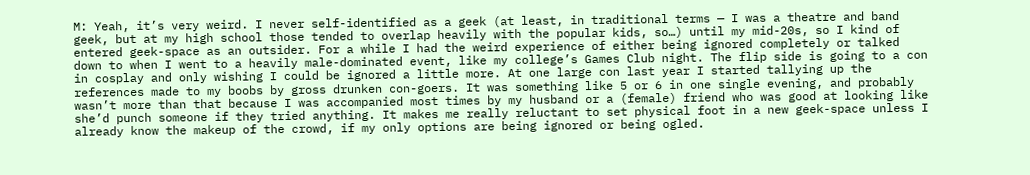M: Yeah, it’s very weird. I never self-identified as a geek (at least, in traditional terms — I was a theatre and band geek, but at my high school those tended to overlap heavily with the popular kids, so…) until my mid-20s, so I kind of entered geek-space as an outsider. For a while I had the weird experience of either being ignored completely or talked down to when I went to a heavily male-dominated event, like my college’s Games Club night. The flip side is going to a con in cosplay and only wishing I could be ignored a little more. At one large con last year I started tallying up the references made to my boobs by gross drunken con-goers. It was something like 5 or 6 in one single evening, and probably wasn’t more than that because I was accompanied most times by my husband or a (female) friend who was good at looking like she’d punch someone if they tried anything. It makes me really reluctant to set physical foot in a new geek-space unless I already know the makeup of the crowd, if my only options are being ignored or being ogled.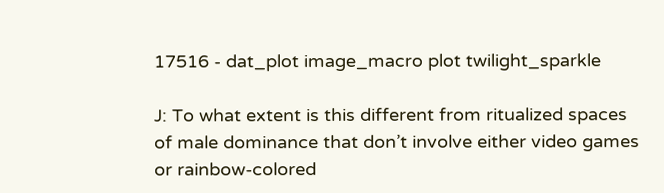17516 - dat_plot image_macro plot twilight_sparkle

J: To what extent is this different from ritualized spaces of male dominance that don’t involve either video games or rainbow-colored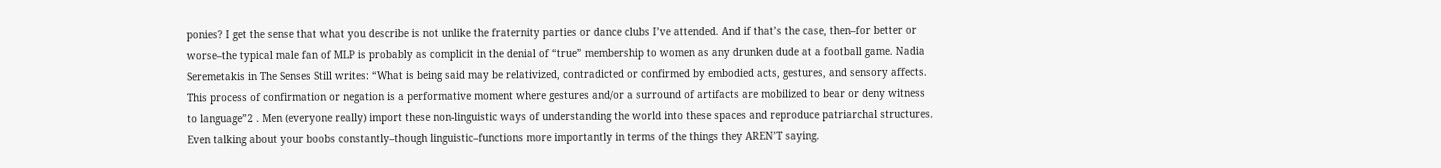ponies? I get the sense that what you describe is not unlike the fraternity parties or dance clubs I’ve attended. And if that’s the case, then–for better or worse–the typical male fan of MLP is probably as complicit in the denial of “true” membership to women as any drunken dude at a football game. Nadia Seremetakis in The Senses Still writes: “What is being said may be relativized, contradicted or confirmed by embodied acts, gestures, and sensory affects. This process of confirmation or negation is a performative moment where gestures and/or a surround of artifacts are mobilized to bear or deny witness to language”2 . Men (everyone really) import these non-linguistic ways of understanding the world into these spaces and reproduce patriarchal structures. Even talking about your boobs constantly–though linguistic–functions more importantly in terms of the things they AREN’T saying.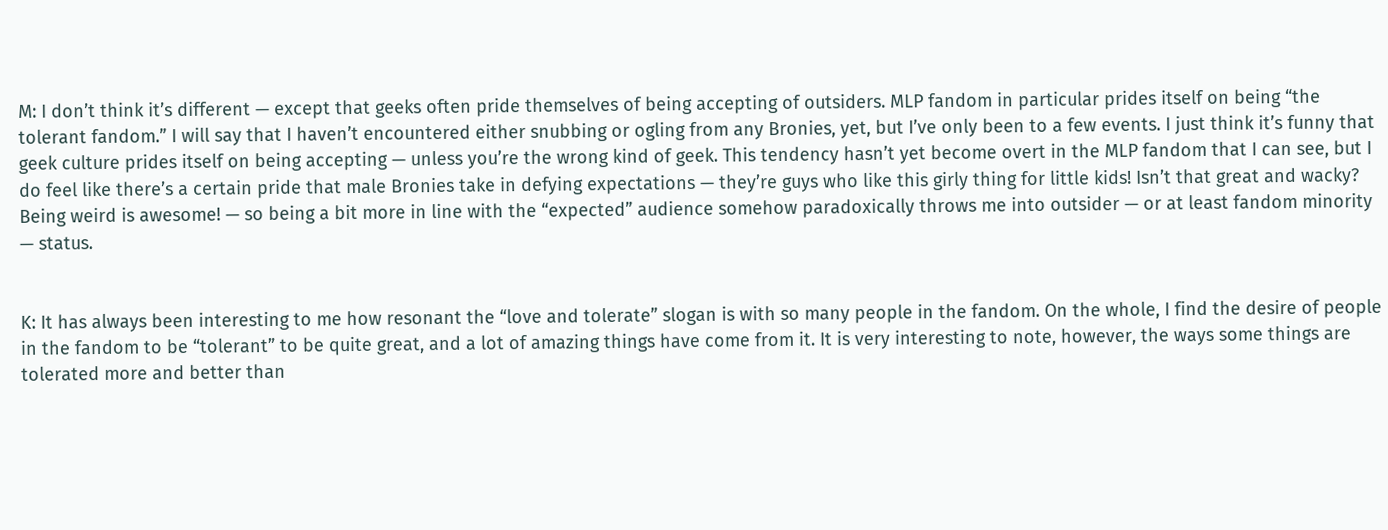M: I don’t think it’s different — except that geeks often pride themselves of being accepting of outsiders. MLP fandom in particular prides itself on being “the tolerant fandom.” I will say that I haven’t encountered either snubbing or ogling from any Bronies, yet, but I’ve only been to a few events. I just think it’s funny that geek culture prides itself on being accepting — unless you’re the wrong kind of geek. This tendency hasn’t yet become overt in the MLP fandom that I can see, but I do feel like there’s a certain pride that male Bronies take in defying expectations — they’re guys who like this girly thing for little kids! Isn’t that great and wacky? Being weird is awesome! — so being a bit more in line with the “expected” audience somehow paradoxically throws me into outsider — or at least fandom minority — status.


K: It has always been interesting to me how resonant the “love and tolerate” slogan is with so many people in the fandom. On the whole, I find the desire of people in the fandom to be “tolerant” to be quite great, and a lot of amazing things have come from it. It is very interesting to note, however, the ways some things are tolerated more and better than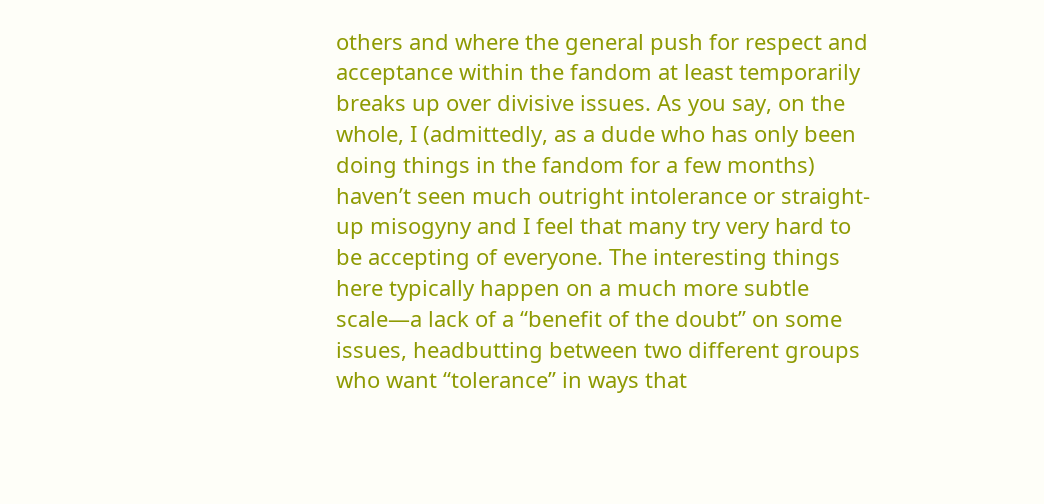others and where the general push for respect and acceptance within the fandom at least temporarily breaks up over divisive issues. As you say, on the whole, I (admittedly, as a dude who has only been doing things in the fandom for a few months) haven’t seen much outright intolerance or straight-up misogyny and I feel that many try very hard to be accepting of everyone. The interesting things here typically happen on a much more subtle scale—a lack of a “benefit of the doubt” on some issues, headbutting between two different groups who want “tolerance” in ways that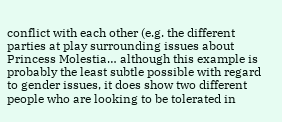conflict with each other (e.g. the different parties at play surrounding issues about Princess Molestia… although this example is probably the least subtle possible with regard to gender issues, it does show two different people who are looking to be tolerated in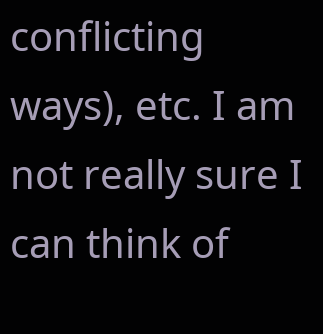conflicting ways), etc. I am not really sure I can think of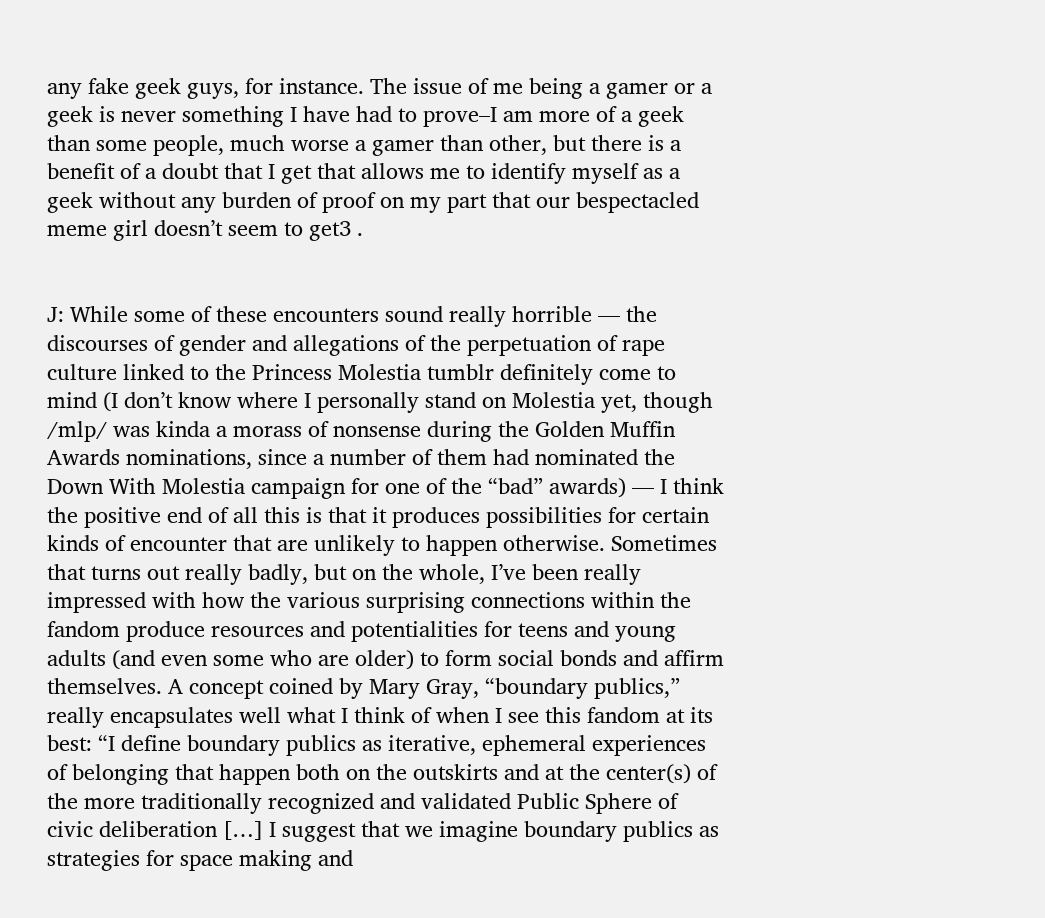any fake geek guys, for instance. The issue of me being a gamer or a geek is never something I have had to prove–I am more of a geek than some people, much worse a gamer than other, but there is a benefit of a doubt that I get that allows me to identify myself as a geek without any burden of proof on my part that our bespectacled meme girl doesn’t seem to get3 .


J: While some of these encounters sound really horrible — the discourses of gender and allegations of the perpetuation of rape culture linked to the Princess Molestia tumblr definitely come to mind (I don’t know where I personally stand on Molestia yet, though /mlp/ was kinda a morass of nonsense during the Golden Muffin Awards nominations, since a number of them had nominated the Down With Molestia campaign for one of the “bad” awards) — I think the positive end of all this is that it produces possibilities for certain kinds of encounter that are unlikely to happen otherwise. Sometimes that turns out really badly, but on the whole, I’ve been really impressed with how the various surprising connections within the fandom produce resources and potentialities for teens and young adults (and even some who are older) to form social bonds and affirm themselves. A concept coined by Mary Gray, “boundary publics,” really encapsulates well what I think of when I see this fandom at its best: “I define boundary publics as iterative, ephemeral experiences of belonging that happen both on the outskirts and at the center(s) of the more traditionally recognized and validated Public Sphere of civic deliberation […] I suggest that we imagine boundary publics as strategies for space making and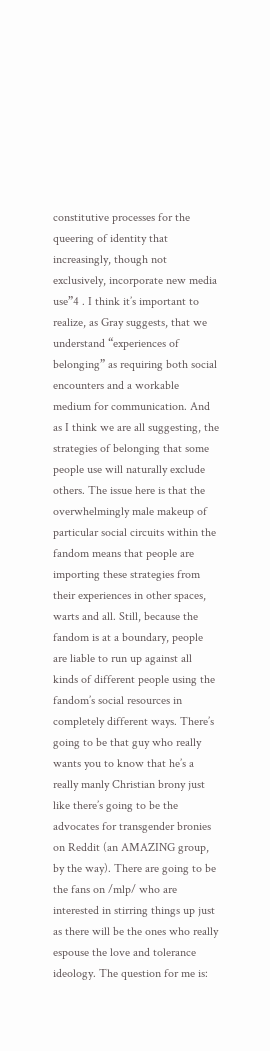constitutive processes for the queering of identity that increasingly, though not exclusively, incorporate new media use”4 . I think it’s important to realize, as Gray suggests, that we understand “experiences of belonging” as requiring both social encounters and a workable medium for communication. And as I think we are all suggesting, the strategies of belonging that some people use will naturally exclude others. The issue here is that the overwhelmingly male makeup of particular social circuits within the fandom means that people are importing these strategies from their experiences in other spaces, warts and all. Still, because the fandom is at a boundary, people are liable to run up against all kinds of different people using the fandom’s social resources in completely different ways. There’s going to be that guy who really wants you to know that he’s a really manly Christian brony just like there’s going to be the advocates for transgender bronies on Reddit (an AMAZING group, by the way). There are going to be the fans on /mlp/ who are interested in stirring things up just as there will be the ones who really espouse the love and tolerance ideology. The question for me is: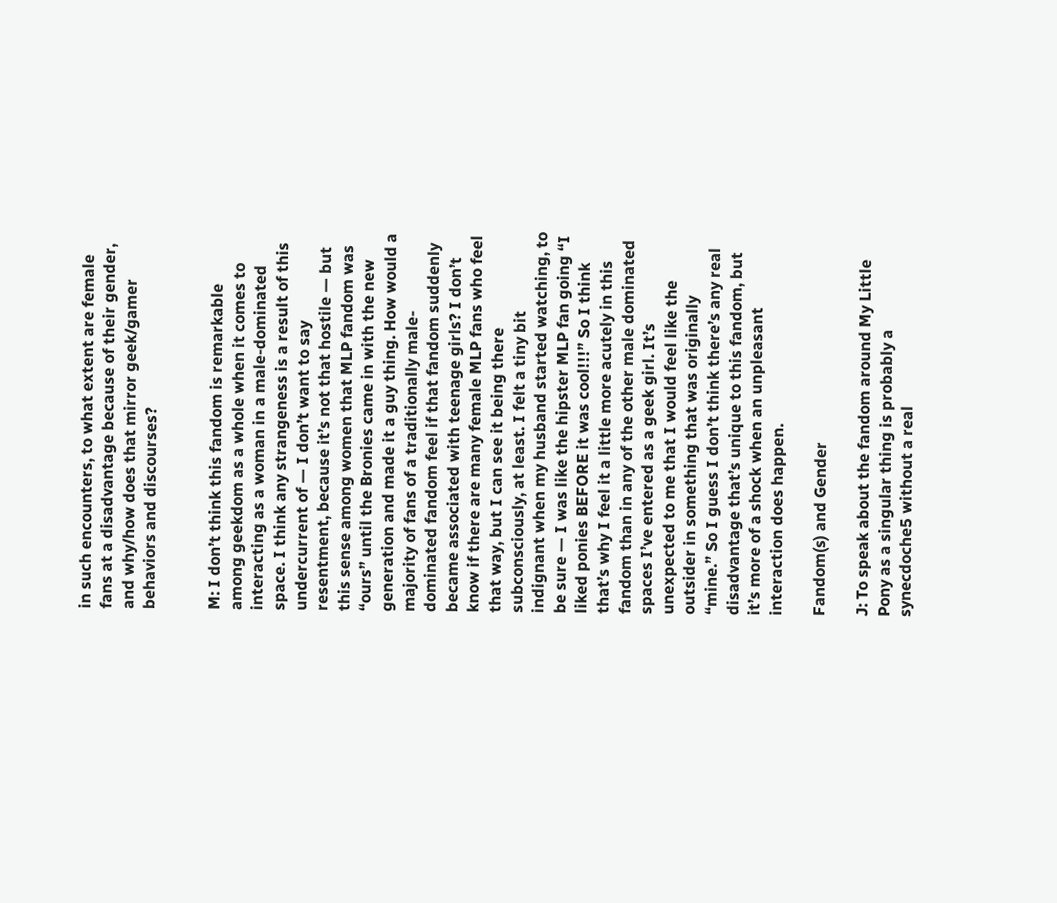in such encounters, to what extent are female fans at a disadvantage because of their gender, and why/how does that mirror geek/gamer behaviors and discourses?


M: I don’t think this fandom is remarkable among geekdom as a whole when it comes to interacting as a woman in a male-dominated space. I think any strangeness is a result of this undercurrent of — I don’t want to say resentment, because it’s not that hostile — but this sense among women that MLP fandom was “ours” until the Bronies came in with the new generation and made it a guy thing. How would a majority of fans of a traditionally male-dominated fandom feel if that fandom suddenly became associated with teenage girls? I don’t know if there are many female MLP fans who feel that way, but I can see it being there subconsciously, at least. I felt a tiny bit indignant when my husband started watching, to be sure — I was like the hipster MLP fan going “I liked ponies BEFORE it was cool!!!” So I think that’s why I feel it a little more acutely in this fandom than in any of the other male dominated spaces I’ve entered as a geek girl. It’s unexpected to me that I would feel like the outsider in something that was originally “mine.” So I guess I don’t think there’s any real disadvantage that’s unique to this fandom, but it’s more of a shock when an unpleasant interaction does happen.

Fandom(s) and Gender

J: To speak about the fandom around My Little Pony as a singular thing is probably a synecdoche5 without a real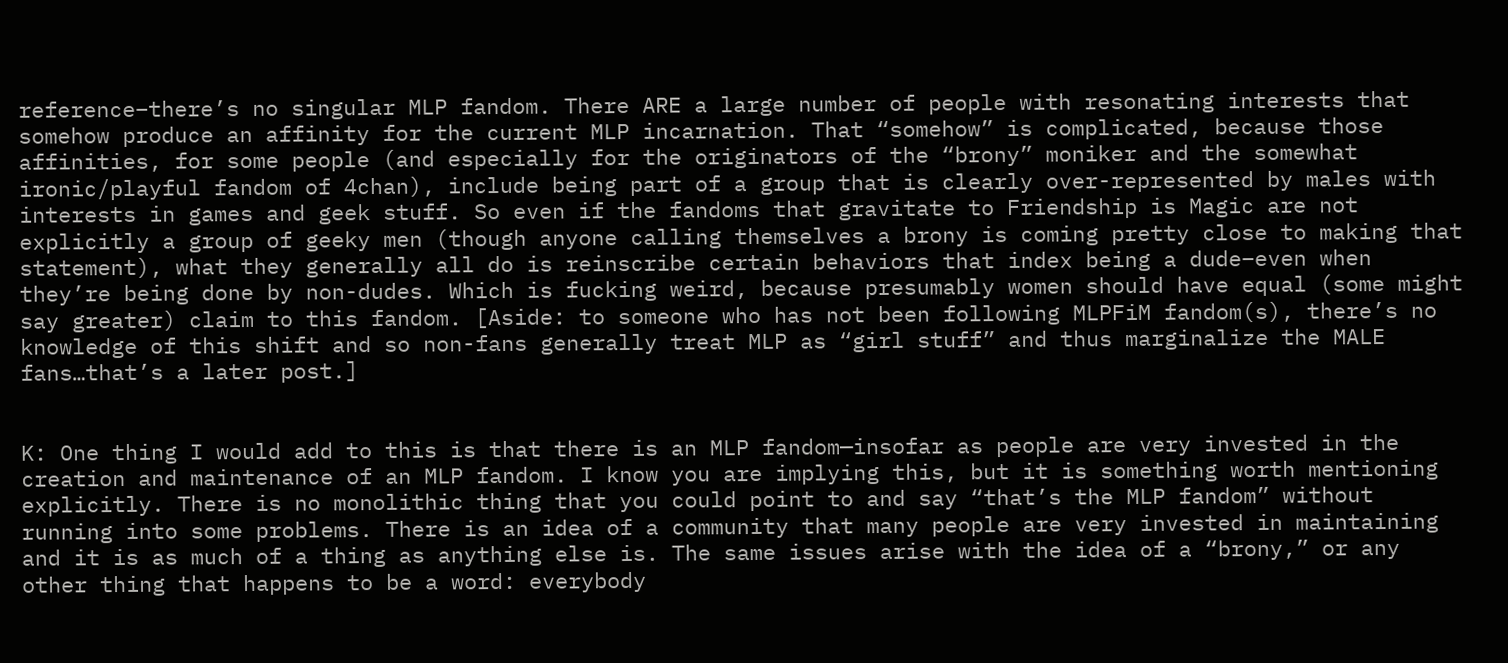reference–there’s no singular MLP fandom. There ARE a large number of people with resonating interests that somehow produce an affinity for the current MLP incarnation. That “somehow” is complicated, because those affinities, for some people (and especially for the originators of the “brony” moniker and the somewhat ironic/playful fandom of 4chan), include being part of a group that is clearly over-represented by males with interests in games and geek stuff. So even if the fandoms that gravitate to Friendship is Magic are not explicitly a group of geeky men (though anyone calling themselves a brony is coming pretty close to making that statement), what they generally all do is reinscribe certain behaviors that index being a dude–even when they’re being done by non-dudes. Which is fucking weird, because presumably women should have equal (some might say greater) claim to this fandom. [Aside: to someone who has not been following MLPFiM fandom(s), there’s no knowledge of this shift and so non-fans generally treat MLP as “girl stuff” and thus marginalize the MALE fans…that’s a later post.]


K: One thing I would add to this is that there is an MLP fandom—insofar as people are very invested in the creation and maintenance of an MLP fandom. I know you are implying this, but it is something worth mentioning explicitly. There is no monolithic thing that you could point to and say “that’s the MLP fandom” without running into some problems. There is an idea of a community that many people are very invested in maintaining and it is as much of a thing as anything else is. The same issues arise with the idea of a “brony,” or any other thing that happens to be a word: everybody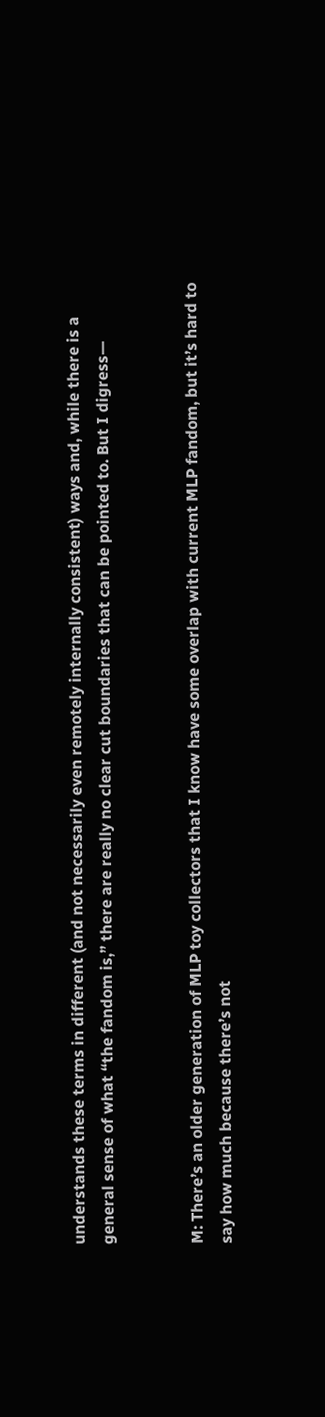understands these terms in different (and not necessarily even remotely internally consistent) ways and, while there is a general sense of what “the fandom is,” there are really no clear cut boundaries that can be pointed to. But I digress—


M: There’s an older generation of MLP toy collectors that I know have some overlap with current MLP fandom, but it’s hard to say how much because there’s not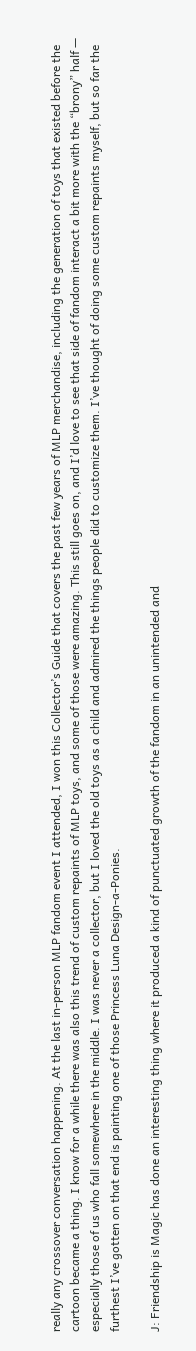really any crossover conversation happening. At the last in-person MLP fandom event I attended, I won this Collector’s Guide that covers the past few years of MLP merchandise, including the generation of toys that existed before the cartoon became a thing. I know for a while there was also this trend of custom repaints of MLP toys, and some of those were amazing. This still goes on, and I’d love to see that side of fandom interact a bit more with the “brony” half — especially those of us who fall somewhere in the middle. I was never a collector, but I loved the old toys as a child and admired the things people did to customize them. I’ve thought of doing some custom repaints myself, but so far the furthest I’ve gotten on that end is painting one of those Princess Luna Design-a-Ponies.

J: Friendship is Magic has done an interesting thing where it produced a kind of punctuated growth of the fandom in an unintended and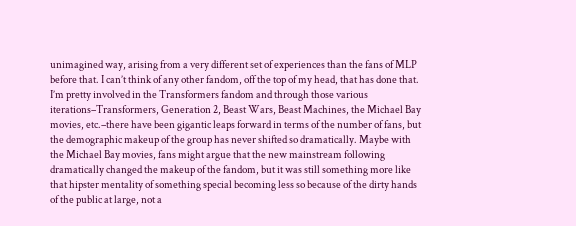unimagined way, arising from a very different set of experiences than the fans of MLP before that. I can’t think of any other fandom, off the top of my head, that has done that. I’m pretty involved in the Transformers fandom and through those various iterations–Transformers, Generation 2, Beast Wars, Beast Machines, the Michael Bay movies, etc.–there have been gigantic leaps forward in terms of the number of fans, but the demographic makeup of the group has never shifted so dramatically. Maybe with the Michael Bay movies, fans might argue that the new mainstream following dramatically changed the makeup of the fandom, but it was still something more like that hipster mentality of something special becoming less so because of the dirty hands of the public at large, not a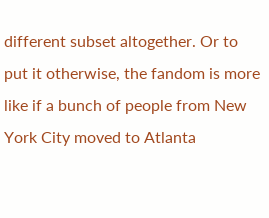different subset altogether. Or to put it otherwise, the fandom is more like if a bunch of people from New York City moved to Atlanta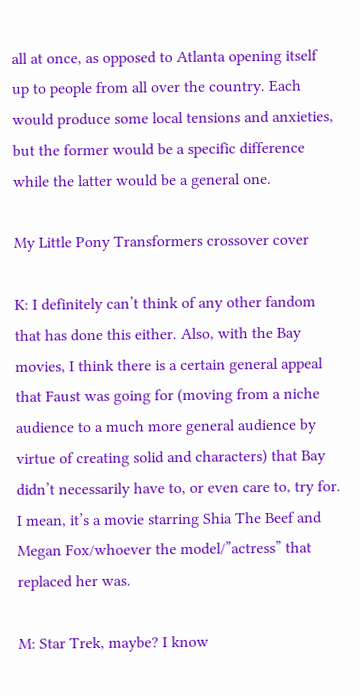all at once, as opposed to Atlanta opening itself up to people from all over the country. Each would produce some local tensions and anxieties, but the former would be a specific difference while the latter would be a general one.

My Little Pony Transformers crossover cover

K: I definitely can’t think of any other fandom that has done this either. Also, with the Bay movies, I think there is a certain general appeal that Faust was going for (moving from a niche audience to a much more general audience by virtue of creating solid and characters) that Bay didn’t necessarily have to, or even care to, try for. I mean, it’s a movie starring Shia The Beef and Megan Fox/whoever the model/”actress” that replaced her was.

M: Star Trek, maybe? I know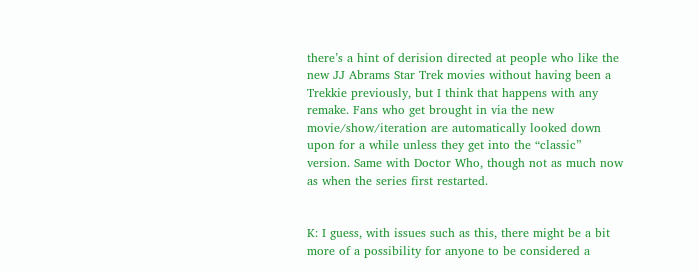there’s a hint of derision directed at people who like the new JJ Abrams Star Trek movies without having been a Trekkie previously, but I think that happens with any remake. Fans who get brought in via the new movie/show/iteration are automatically looked down upon for a while unless they get into the “classic” version. Same with Doctor Who, though not as much now as when the series first restarted.


K: I guess, with issues such as this, there might be a bit more of a possibility for anyone to be considered a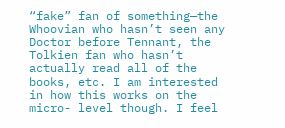“fake” fan of something—the Whoovian who hasn’t seen any Doctor before Tennant, the Tolkien fan who hasn’t actually read all of the books, etc. I am interested in how this works on the micro- level though. I feel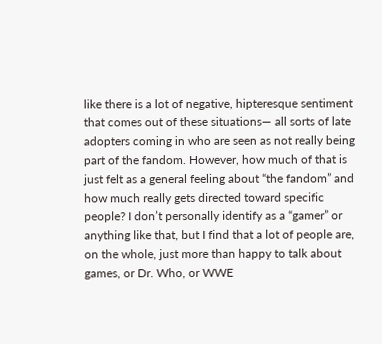like there is a lot of negative, hipteresque sentiment that comes out of these situations— all sorts of late adopters coming in who are seen as not really being part of the fandom. However, how much of that is just felt as a general feeling about “the fandom” and how much really gets directed toward specific people? I don’t personally identify as a “gamer” or anything like that, but I find that a lot of people are, on the whole, just more than happy to talk about games, or Dr. Who, or WWE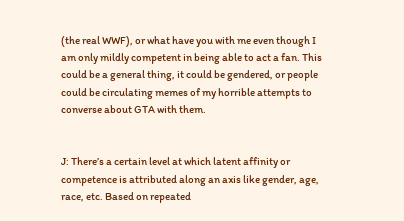(the real WWF), or what have you with me even though I am only mildly competent in being able to act a fan. This could be a general thing, it could be gendered, or people could be circulating memes of my horrible attempts to converse about GTA with them.


J: There’s a certain level at which latent affinity or competence is attributed along an axis like gender, age, race, etc. Based on repeated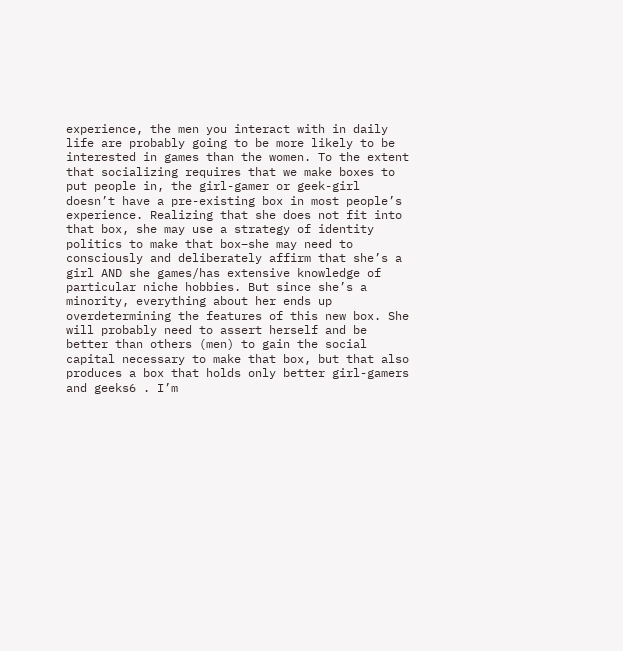experience, the men you interact with in daily life are probably going to be more likely to be interested in games than the women. To the extent that socializing requires that we make boxes to put people in, the girl-gamer or geek-girl doesn’t have a pre-existing box in most people’s experience. Realizing that she does not fit into that box, she may use a strategy of identity politics to make that box–she may need to consciously and deliberately affirm that she’s a girl AND she games/has extensive knowledge of particular niche hobbies. But since she’s a minority, everything about her ends up overdetermining the features of this new box. She will probably need to assert herself and be better than others (men) to gain the social capital necessary to make that box, but that also produces a box that holds only better girl-gamers and geeks6 . I’m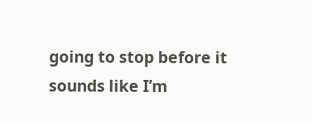going to stop before it sounds like I’m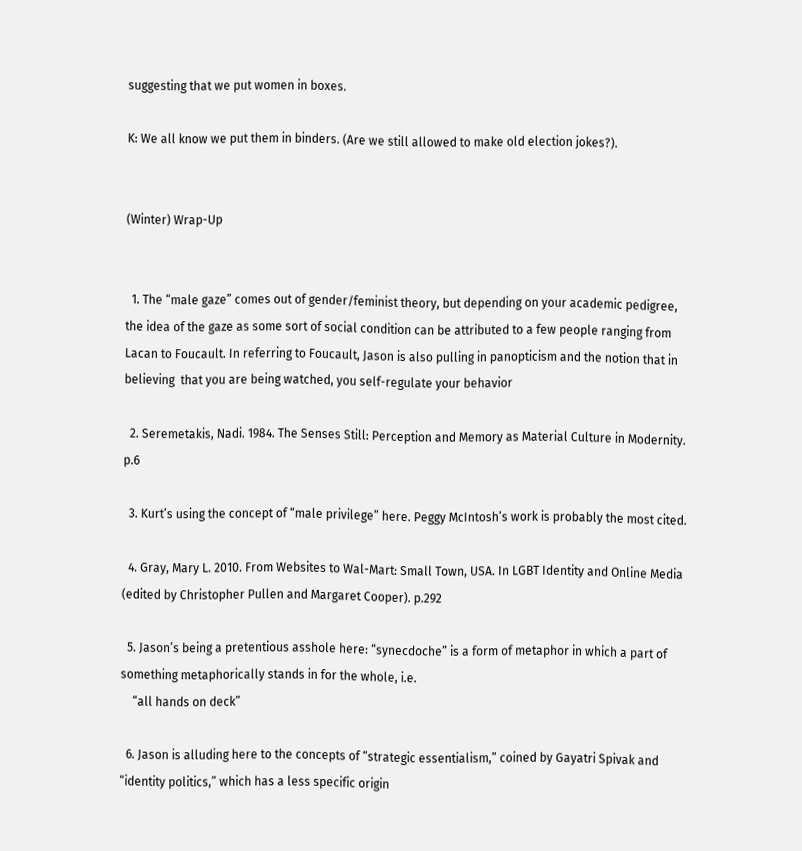suggesting that we put women in boxes.

K: We all know we put them in binders. (Are we still allowed to make old election jokes?).


(Winter) Wrap-Up


  1. The “male gaze” comes out of gender/feminist theory, but depending on your academic pedigree, the idea of the gaze as some sort of social condition can be attributed to a few people ranging from Lacan to Foucault. In referring to Foucault, Jason is also pulling in panopticism and the notion that in believing  that you are being watched, you self-regulate your behavior

  2. Seremetakis, Nadi. 1984. The Senses Still: Perception and Memory as Material Culture in Modernity. p.6

  3. Kurt’s using the concept of “male privilege” here. Peggy McIntosh’s work is probably the most cited.

  4. Gray, Mary L. 2010. From Websites to Wal-Mart: Small Town, USA. In LGBT Identity and Online Media (edited by Christopher Pullen and Margaret Cooper). p.292

  5. Jason’s being a pretentious asshole here: “synecdoche” is a form of metaphor in which a part of something metaphorically stands in for the whole, i.e.
    “all hands on deck”

  6. Jason is alluding here to the concepts of “strategic essentialism,” coined by Gayatri Spivak and “identity politics,” which has a less specific origin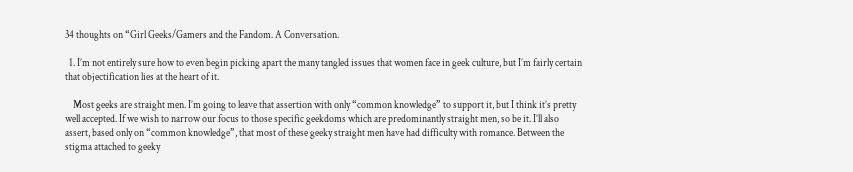34 thoughts on “Girl Geeks/Gamers and the Fandom. A Conversation.

  1. I’m not entirely sure how to even begin picking apart the many tangled issues that women face in geek culture, but I’m fairly certain that objectification lies at the heart of it.

    Most geeks are straight men. I’m going to leave that assertion with only “common knowledge” to support it, but I think it’s pretty well accepted. If we wish to narrow our focus to those specific geekdoms which are predominantly straight men, so be it. I’ll also assert, based only on “common knowledge”, that most of these geeky straight men have had difficulty with romance. Between the stigma attached to geeky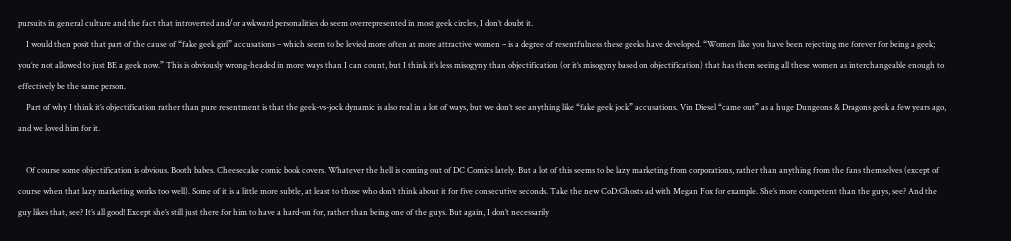pursuits in general culture and the fact that introverted and/or awkward personalities do seem overrepresented in most geek circles, I don’t doubt it.
    I would then posit that part of the cause of “fake geek girl” accusations – which seem to be levied more often at more attractive women – is a degree of resentfulness these geeks have developed. “Women like you have been rejecting me forever for being a geek; you’re not allowed to just BE a geek now.” This is obviously wrong-headed in more ways than I can count, but I think it’s less misogyny than objectification (or it’s misogyny based on objectification) that has them seeing all these women as interchangeable enough to effectively be the same person.
    Part of why I think it’s objectification rather than pure resentment is that the geek-vs-jock dynamic is also real in a lot of ways, but we don’t see anything like “fake geek jock” accusations. Vin Diesel “came out” as a huge Dungeons & Dragons geek a few years ago, and we loved him for it.

    Of course some objectification is obvious. Booth babes. Cheesecake comic book covers. Whatever the hell is coming out of DC Comics lately. But a lot of this seems to be lazy marketing from corporations, rather than anything from the fans themselves (except of course when that lazy marketing works too well). Some of it is a little more subtle, at least to those who don’t think about it for five consecutive seconds. Take the new CoD:Ghosts ad with Megan Fox for example. She’s more competent than the guys, see? And the guy likes that, see? It’s all good! Except she’s still just there for him to have a hard-on for, rather than being one of the guys. But again, I don’t necessarily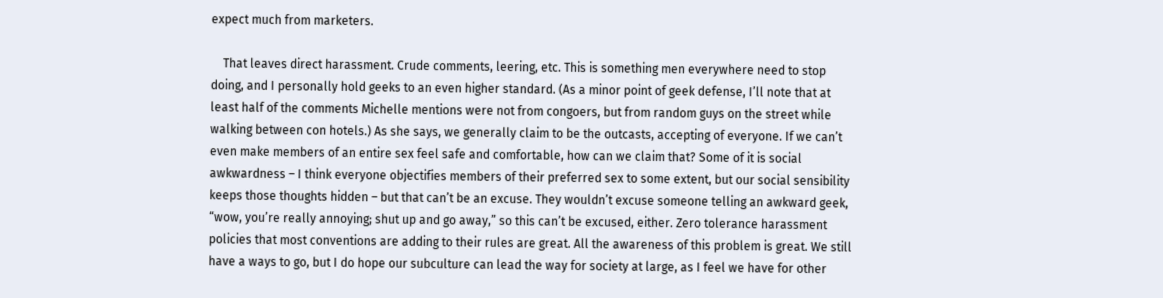expect much from marketers.

    That leaves direct harassment. Crude comments, leering, etc. This is something men everywhere need to stop doing, and I personally hold geeks to an even higher standard. (As a minor point of geek defense, I’ll note that at least half of the comments Michelle mentions were not from congoers, but from random guys on the street while walking between con hotels.) As she says, we generally claim to be the outcasts, accepting of everyone. If we can’t even make members of an entire sex feel safe and comfortable, how can we claim that? Some of it is social awkwardness – I think everyone objectifies members of their preferred sex to some extent, but our social sensibility keeps those thoughts hidden – but that can’t be an excuse. They wouldn’t excuse someone telling an awkward geek, “wow, you’re really annoying; shut up and go away,” so this can’t be excused, either. Zero tolerance harassment policies that most conventions are adding to their rules are great. All the awareness of this problem is great. We still have a ways to go, but I do hope our subculture can lead the way for society at large, as I feel we have for other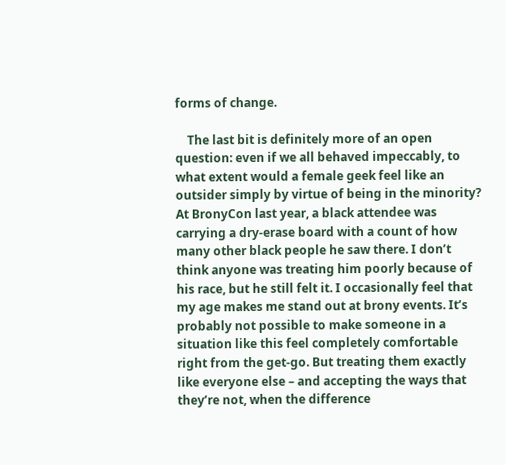forms of change.

    The last bit is definitely more of an open question: even if we all behaved impeccably, to what extent would a female geek feel like an outsider simply by virtue of being in the minority? At BronyCon last year, a black attendee was carrying a dry-erase board with a count of how many other black people he saw there. I don’t think anyone was treating him poorly because of his race, but he still felt it. I occasionally feel that my age makes me stand out at brony events. It’s probably not possible to make someone in a situation like this feel completely comfortable right from the get-go. But treating them exactly like everyone else – and accepting the ways that they’re not, when the difference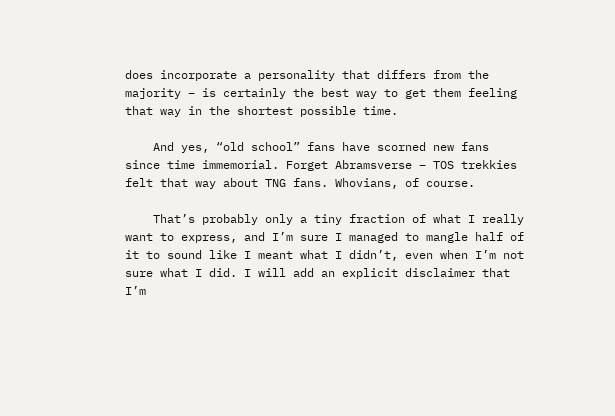does incorporate a personality that differs from the majority – is certainly the best way to get them feeling that way in the shortest possible time.

    And yes, “old school” fans have scorned new fans since time immemorial. Forget Abramsverse – TOS trekkies felt that way about TNG fans. Whovians, of course.

    That’s probably only a tiny fraction of what I really want to express, and I’m sure I managed to mangle half of it to sound like I meant what I didn’t, even when I’m not sure what I did. I will add an explicit disclaimer that I’m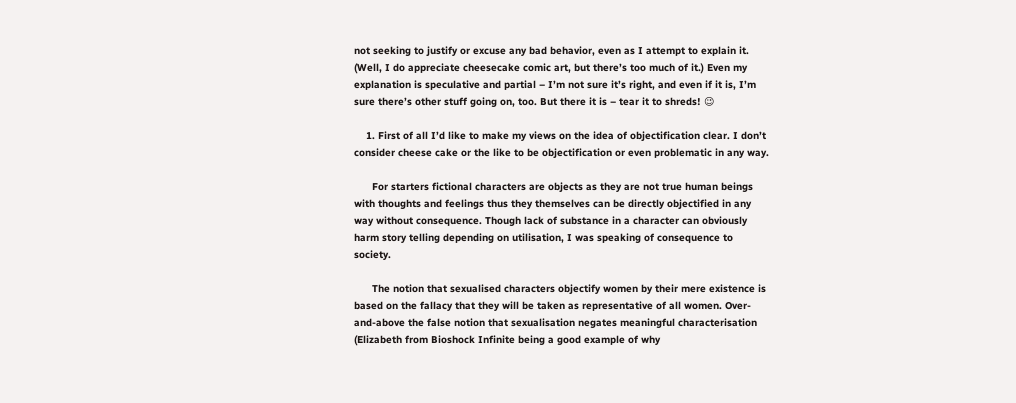not seeking to justify or excuse any bad behavior, even as I attempt to explain it. (Well, I do appreciate cheesecake comic art, but there’s too much of it.) Even my explanation is speculative and partial – I’m not sure it’s right, and even if it is, I’m sure there’s other stuff going on, too. But there it is – tear it to shreds! 😉

    1. First of all I’d like to make my views on the idea of objectification clear. I don’t consider cheese cake or the like to be objectification or even problematic in any way.

      For starters fictional characters are objects as they are not true human beings with thoughts and feelings thus they themselves can be directly objectified in any way without consequence. Though lack of substance in a character can obviously harm story telling depending on utilisation, I was speaking of consequence to society.

      The notion that sexualised characters objectify women by their mere existence is based on the fallacy that they will be taken as representative of all women. Over-and-above the false notion that sexualisation negates meaningful characterisation (Elizabeth from Bioshock Infinite being a good example of why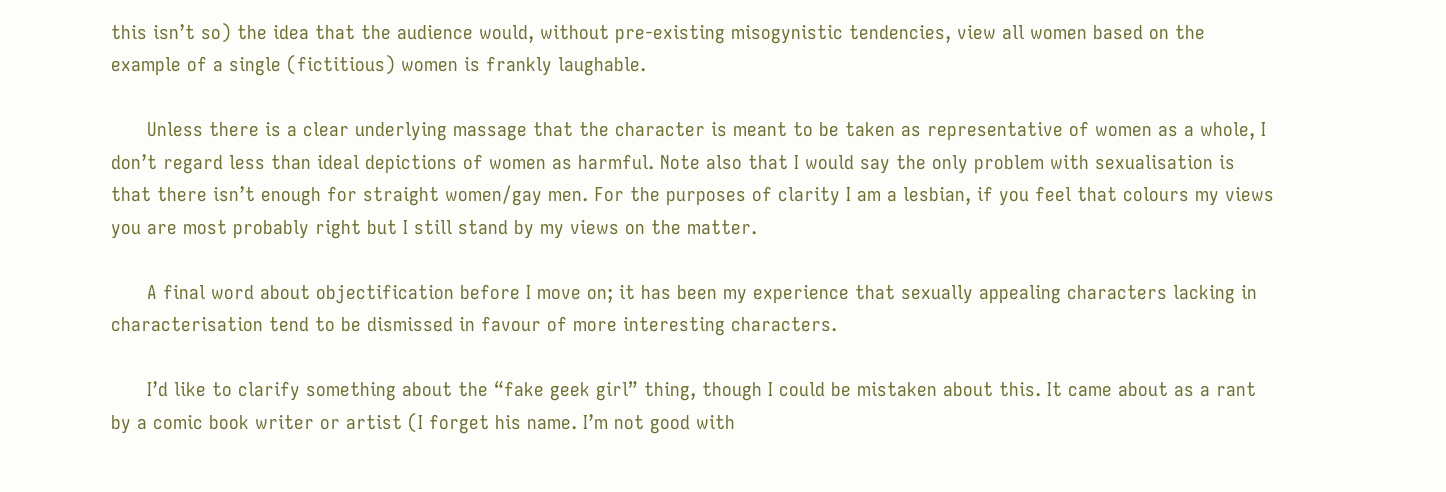this isn’t so) the idea that the audience would, without pre-existing misogynistic tendencies, view all women based on the example of a single (fictitious) women is frankly laughable.

      Unless there is a clear underlying massage that the character is meant to be taken as representative of women as a whole, I don’t regard less than ideal depictions of women as harmful. Note also that I would say the only problem with sexualisation is that there isn’t enough for straight women/gay men. For the purposes of clarity I am a lesbian, if you feel that colours my views you are most probably right but I still stand by my views on the matter.

      A final word about objectification before I move on; it has been my experience that sexually appealing characters lacking in characterisation tend to be dismissed in favour of more interesting characters.

      I’d like to clarify something about the “fake geek girl” thing, though I could be mistaken about this. It came about as a rant by a comic book writer or artist (I forget his name. I’m not good with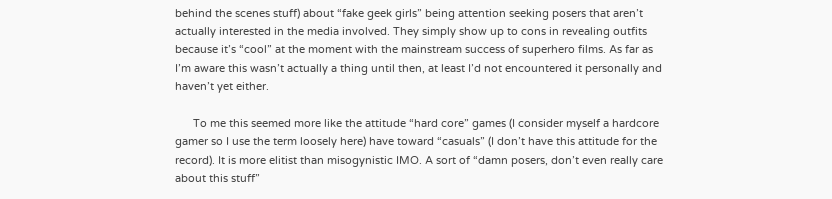behind the scenes stuff) about “fake geek girls” being attention seeking posers that aren’t actually interested in the media involved. They simply show up to cons in revealing outfits because it’s “cool” at the moment with the mainstream success of superhero films. As far as I’m aware this wasn’t actually a thing until then, at least I’d not encountered it personally and haven’t yet either.

      To me this seemed more like the attitude “hard core” games (I consider myself a hardcore gamer so I use the term loosely here) have toward “casuals” (I don’t have this attitude for the record). It is more elitist than misogynistic IMO. A sort of “damn posers, don’t even really care about this stuff”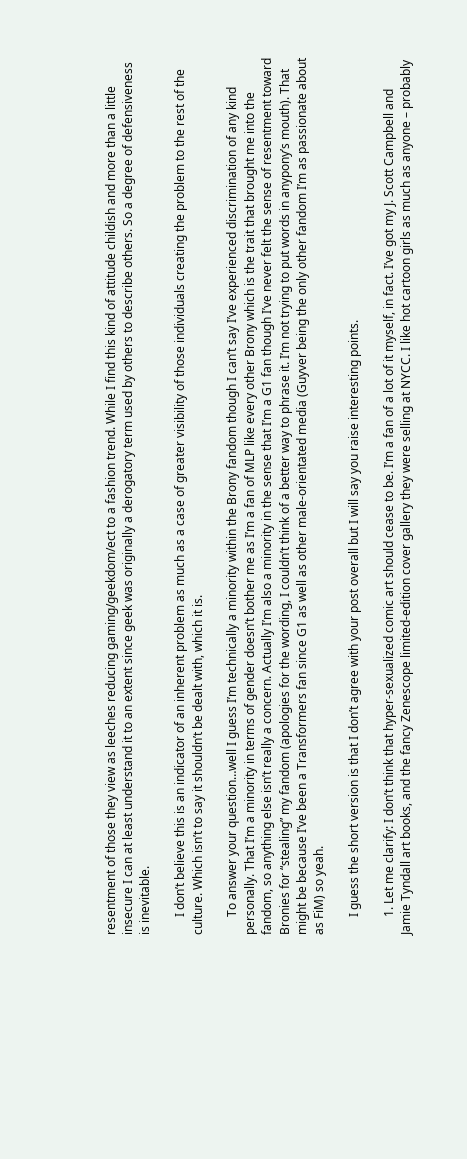resentment of those they view as leeches reducing gaming/geekdom/ect to a fashion trend. While I find this kind of attitude childish and more than a little insecure I can at least understand it to an extent since geek was originally a derogatory term used by others to describe others. So a degree of defensiveness is inevitable.

      I don’t believe this is an indicator of an inherent problem as much as a case of greater visibility of those individuals creating the problem to the rest of the culture. Which isn’t to say it shouldn’t be dealt with, which it is.

      To answer your question…well I guess I’m technically a minority within the Brony fandom though I can’t say I’ve experienced discrimination of any kind personally. That I’m a minority in terms of gender doesn’t bother me as I’m a fan of MLP like every other Brony which is the trait that brought me into the fandom, so anything else isn’t really a concern. Actually I’m also a minority in the sense that I’m a G1 fan though I’ve never felt the sense of resentment toward Bronies for “stealing” my fandom (apologies for the wording, I couldn’t think of a better way to phrase it. I’m not trying to put words in anypony’s mouth). That might be because I’ve been a Transformers fan since G1 as well as other male-orientated media (Guyver being the only other fandom I’m as passionate about as FiM) so yeah.

      I guess the short version is that I don’t agree with your post overall but I will say you raise interesting points.

      1. Let me clarify: I don’t think that hyper-sexualized comic art should cease to be. I’m a fan of a lot of it myself, in fact. I’ve got my J. Scott Campbell and Jamie Tyndall art books, and the fancy Zenescope limited-edition cover gallery they were selling at NYCC. I like hot cartoon girls as much as anyone – probably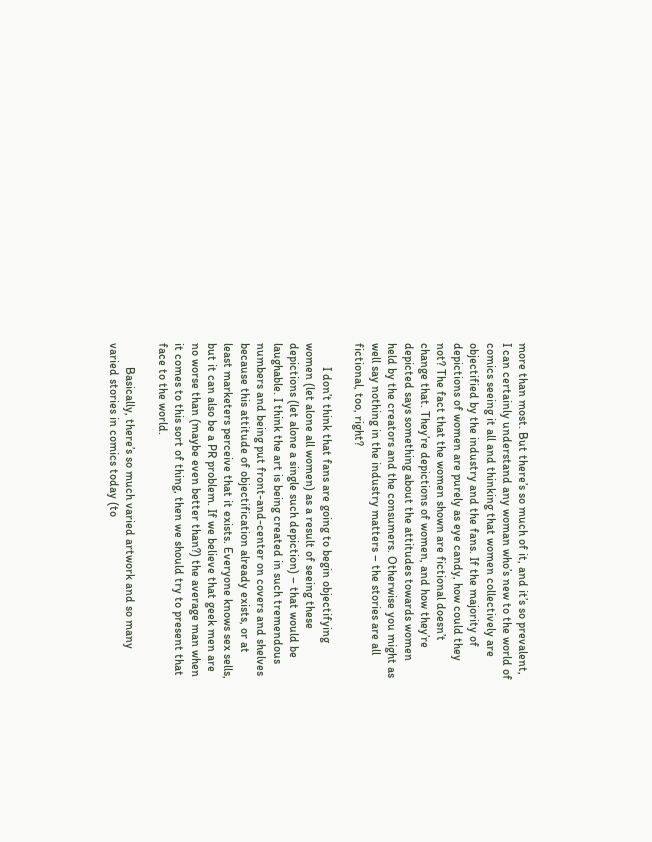more than most. But there’s so much of it, and it’s so prevalent, I can certainly understand any woman who’s new to the world of comics seeing it all and thinking that women collectively are objectified by the industry and the fans. If the majority of depictions of women are purely as eye candy, how could they not? The fact that the women shown are fictional doesn’t change that. They’re depictions of women, and how they’re depicted says something about the attitudes towards women held by the creators and the consumers. Otherwise you might as well say nothing in the industry matters – the stories are all fictional, too, right?

        I don’t think that fans are going to begin objectifying women (let alone all women) as a result of seeing these depictions (let alone a single such depiction) – that would be laughable. I think the art is being created in such tremendous numbers and being put front-and-center on covers and shelves because this attitude of objectification already exists, or at least marketers perceive that it exists. Everyone knows sex sells, but it can also be a PR problem. If we believe that geek men are no worse than (maybe even better than?) the average man when it comes to this sort of thing, then we should try to present that face to the world.

        Basically, there’s so much varied artwork and so many varied stories in comics today (to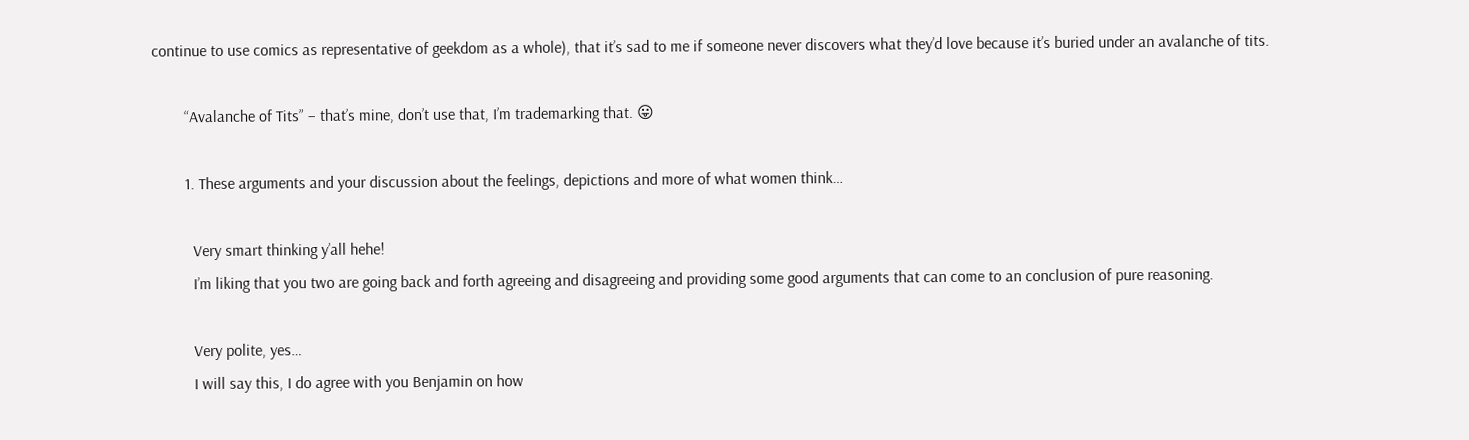continue to use comics as representative of geekdom as a whole), that it’s sad to me if someone never discovers what they’d love because it’s buried under an avalanche of tits.

        “Avalanche of Tits” – that’s mine, don’t use that, I’m trademarking that. 😛

        1. These arguments and your discussion about the feelings, depictions and more of what women think…

          Very smart thinking y’all hehe!
          I’m liking that you two are going back and forth agreeing and disagreeing and providing some good arguments that can come to an conclusion of pure reasoning.

          Very polite, yes…
          I will say this, I do agree with you Benjamin on how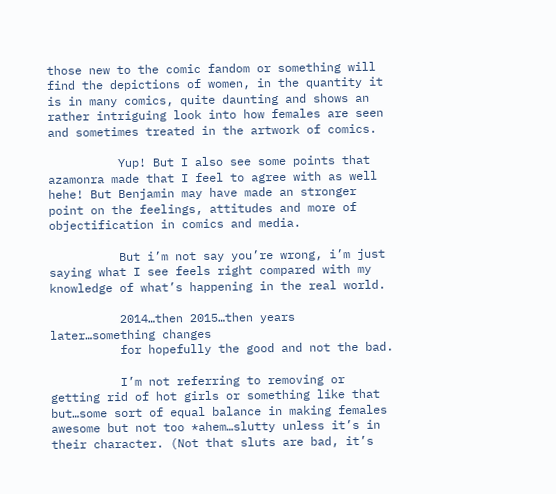those new to the comic fandom or something will find the depictions of women, in the quantity it is in many comics, quite daunting and shows an rather intriguing look into how females are seen and sometimes treated in the artwork of comics.

          Yup! But I also see some points that azamonra made that I feel to agree with as well hehe! But Benjamin may have made an stronger point on the feelings, attitudes and more of objectification in comics and media.

          But i’m not say you’re wrong, i’m just saying what I see feels right compared with my knowledge of what’s happening in the real world.

          2014…then 2015…then years later…something changes
          for hopefully the good and not the bad.

          I’m not referring to removing or getting rid of hot girls or something like that but…some sort of equal balance in making females awesome but not too *ahem…slutty unless it’s in their character. (Not that sluts are bad, it’s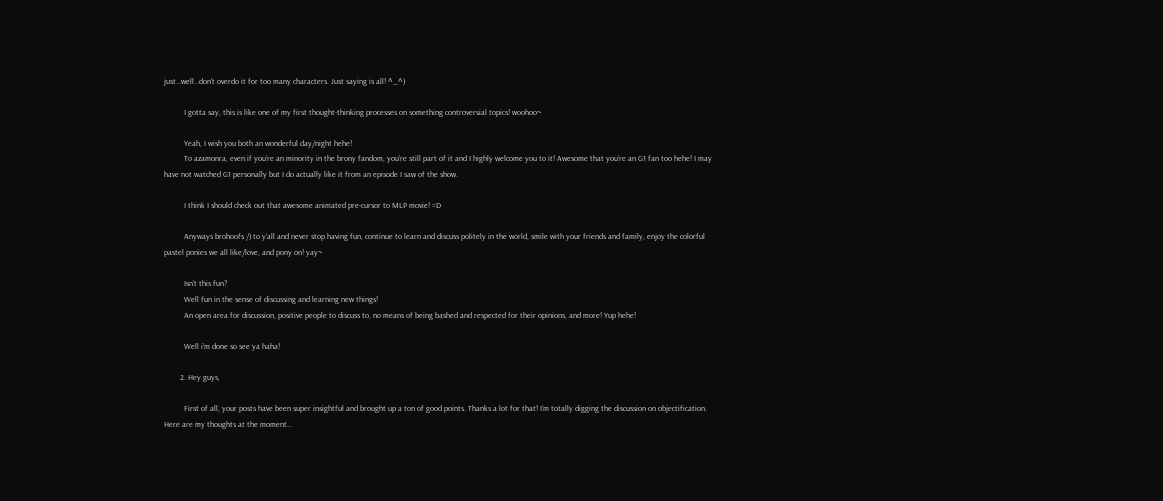just…well…don’t overdo it for too many characters. Just saying is all! ^_^)

          I gotta say, this is like one of my first thought-thinking processes on something controversial topics! woohoo~

          Yeah, I wish you both an wonderful day/night hehe!
          To azamonra, even if you’re an minority in the brony fandom, you’re still part of it and I highly welcome you to it! Awesome that you’re an G1 fan too hehe! I may have not watched G1 personally but I do actually like it from an episode I saw of the show.

          I think I should check out that awesome animated pre-cursor to MLP movie! =D

          Anyways brohoofs /) to y’all and never stop having fun, continue to learn and discuss politely in the world, smile with your friends and family, enjoy the colorful pastel ponies we all like/love, and pony on! yay~

          Isn’t this fun?
          Well fun in the sense of discussing and learning new things!
          An open area for discussion, positive people to discuss to, no means of being bashed and respected for their opinions, and more! Yup hehe!

          Well i’m done so see ya haha!

        2. Hey guys,

          First of all, your posts have been super insightful and brought up a ton of good points. Thanks a lot for that! I’m totally digging the discussion on objectification. Here are my thoughts at the moment…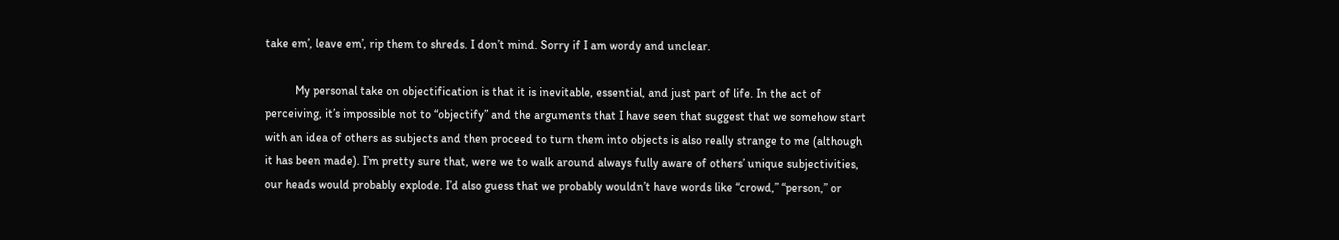take em’, leave em’, rip them to shreds. I don’t mind. Sorry if I am wordy and unclear.

          My personal take on objectification is that it is inevitable, essential, and just part of life. In the act of perceiving, it’s impossible not to “objectify” and the arguments that I have seen that suggest that we somehow start with an idea of others as subjects and then proceed to turn them into objects is also really strange to me (although it has been made). I’m pretty sure that, were we to walk around always fully aware of others’ unique subjectivities, our heads would probably explode. I’d also guess that we probably wouldn’t have words like “crowd,” “person,” or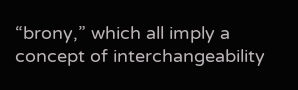“brony,” which all imply a concept of interchangeability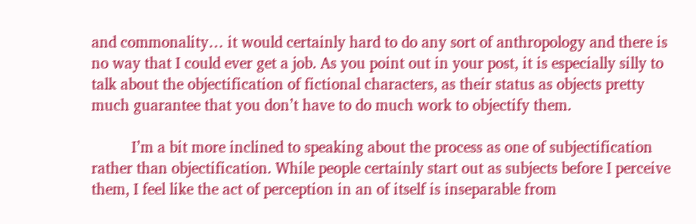and commonality… it would certainly hard to do any sort of anthropology and there is no way that I could ever get a job. As you point out in your post, it is especially silly to talk about the objectification of fictional characters, as their status as objects pretty much guarantee that you don’t have to do much work to objectify them.

          I’m a bit more inclined to speaking about the process as one of subjectification rather than objectification. While people certainly start out as subjects before I perceive them, I feel like the act of perception in an of itself is inseparable from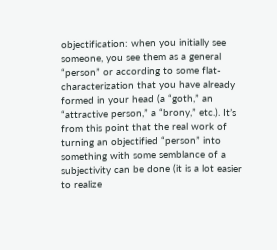objectification: when you initially see someone, you see them as a general “person” or according to some flat-characterization that you have already formed in your head (a “goth,” an “attractive person,” a “brony,” etc.). It’s from this point that the real work of turning an objectified “person” into something with some semblance of a subjectivity can be done (it is a lot easier to realize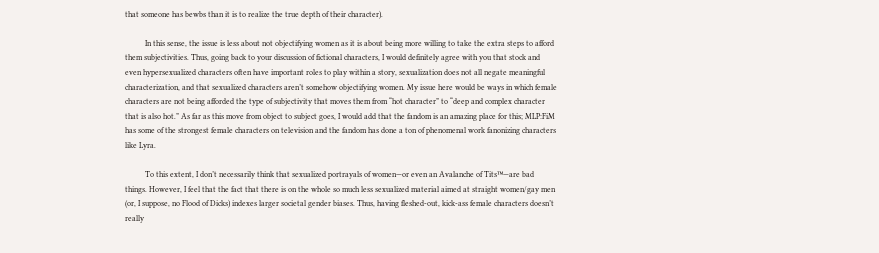that someone has bewbs than it is to realize the true depth of their character).

          In this sense, the issue is less about not objectifying women as it is about being more willing to take the extra steps to afford them subjectivities. Thus, going back to your discussion of fictional characters, I would definitely agree with you that stock and even hypersexualized characters often have important roles to play within a story, sexualization does not all negate meaningful characterization, and that sexualized characters aren’t somehow objectifying women. My issue here would be ways in which female characters are not being afforded the type of subjectivity that moves them from “hot character” to “deep and complex character that is also hot.” As far as this move from object to subject goes, I would add that the fandom is an amazing place for this; MLP:FiM has some of the strongest female characters on television and the fandom has done a ton of phenomenal work fanonizing characters like Lyra.

          To this extent, I don’t necessarily think that sexualized portrayals of women—or even an Avalanche of Tits™—are bad things. However, I feel that the fact that there is on the whole so much less sexualized material aimed at straight women/gay men (or, I suppose, no Flood of Dicks) indexes larger societal gender biases. Thus, having fleshed-out, kick-ass female characters doesn’t really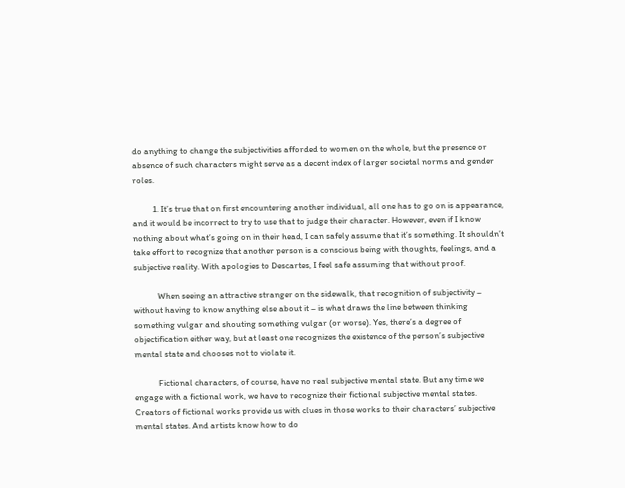do anything to change the subjectivities afforded to women on the whole, but the presence or absence of such characters might serve as a decent index of larger societal norms and gender roles.

          1. It’s true that on first encountering another individual, all one has to go on is appearance, and it would be incorrect to try to use that to judge their character. However, even if I know nothing about what’s going on in their head, I can safely assume that it’s something. It shouldn’t take effort to recognize that another person is a conscious being with thoughts, feelings, and a subjective reality. With apologies to Descartes, I feel safe assuming that without proof.

            When seeing an attractive stranger on the sidewalk, that recognition of subjectivity – without having to know anything else about it – is what draws the line between thinking something vulgar and shouting something vulgar (or worse). Yes, there’s a degree of objectification either way, but at least one recognizes the existence of the person’s subjective mental state and chooses not to violate it.

            Fictional characters, of course, have no real subjective mental state. But any time we engage with a fictional work, we have to recognize their fictional subjective mental states. Creators of fictional works provide us with clues in those works to their characters’ subjective mental states. And artists know how to do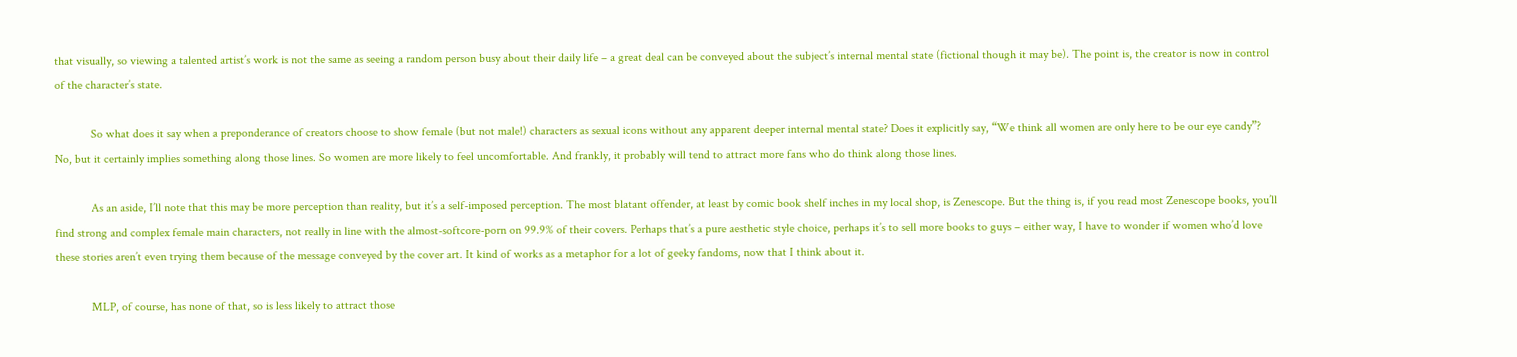that visually, so viewing a talented artist’s work is not the same as seeing a random person busy about their daily life – a great deal can be conveyed about the subject’s internal mental state (fictional though it may be). The point is, the creator is now in control of the character’s state.

            So what does it say when a preponderance of creators choose to show female (but not male!) characters as sexual icons without any apparent deeper internal mental state? Does it explicitly say, “We think all women are only here to be our eye candy”? No, but it certainly implies something along those lines. So women are more likely to feel uncomfortable. And frankly, it probably will tend to attract more fans who do think along those lines.

            As an aside, I’ll note that this may be more perception than reality, but it’s a self-imposed perception. The most blatant offender, at least by comic book shelf inches in my local shop, is Zenescope. But the thing is, if you read most Zenescope books, you’ll find strong and complex female main characters, not really in line with the almost-softcore-porn on 99.9% of their covers. Perhaps that’s a pure aesthetic style choice, perhaps it’s to sell more books to guys – either way, I have to wonder if women who’d love these stories aren’t even trying them because of the message conveyed by the cover art. It kind of works as a metaphor for a lot of geeky fandoms, now that I think about it.

            MLP, of course, has none of that, so is less likely to attract those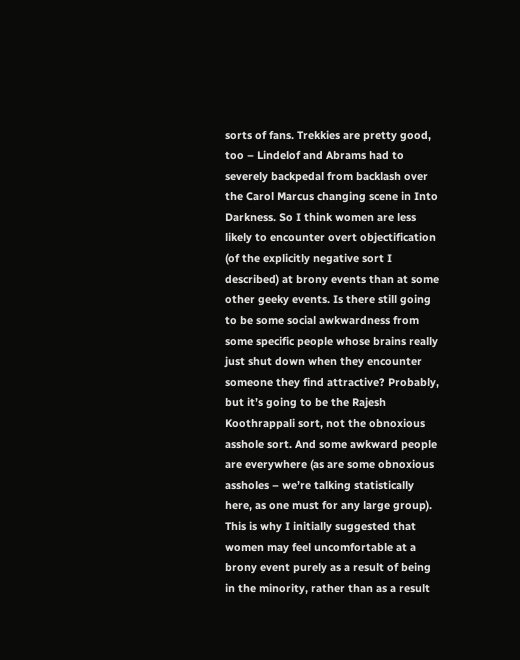sorts of fans. Trekkies are pretty good, too – Lindelof and Abrams had to severely backpedal from backlash over the Carol Marcus changing scene in Into Darkness. So I think women are less likely to encounter overt objectification (of the explicitly negative sort I described) at brony events than at some other geeky events. Is there still going to be some social awkwardness from some specific people whose brains really just shut down when they encounter someone they find attractive? Probably, but it’s going to be the Rajesh Koothrappali sort, not the obnoxious asshole sort. And some awkward people are everywhere (as are some obnoxious assholes – we’re talking statistically here, as one must for any large group). This is why I initially suggested that women may feel uncomfortable at a brony event purely as a result of being in the minority, rather than as a result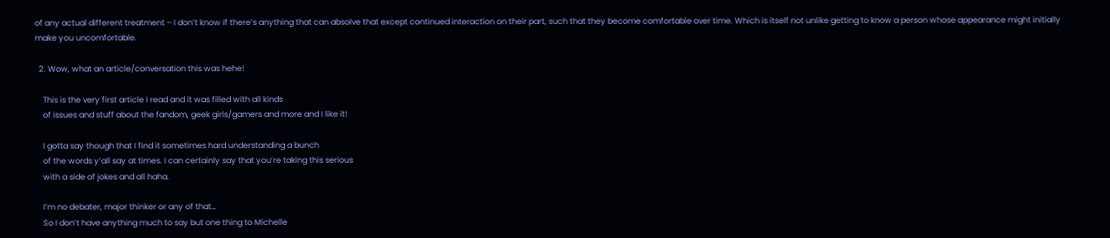of any actual different treatment – I don’t know if there’s anything that can absolve that except continued interaction on their part, such that they become comfortable over time. Which is itself not unlike getting to know a person whose appearance might initially make you uncomfortable.

  2. Wow, what an article/conversation this was hehe!

    This is the very first article I read and it was filled with all kinds
    of issues and stuff about the fandom, geek girls/gamers and more and I like it!

    I gotta say though that I find it sometimes hard understanding a bunch
    of the words y’all say at times. I can certainly say that you’re taking this serious
    with a side of jokes and all haha.

    I’m no debater, major thinker or any of that…
    So I don’t have anything much to say but one thing to Michelle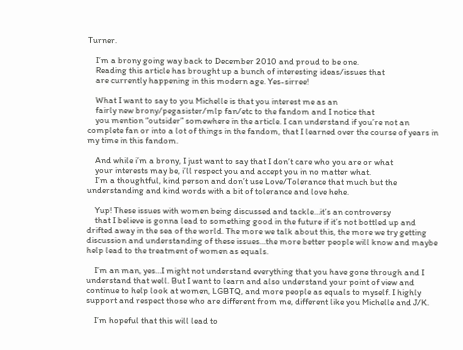Turner.

    I’m a brony going way back to December 2010 and proud to be one.
    Reading this article has brought up a bunch of interesting ideas/issues that
    are currently happening in this modern age. Yes-sirree!

    What I want to say to you Michelle is that you interest me as an
    fairly new brony/pegasister/mlp fan/etc to the fandom and I notice that
    you mention “outsider” somewhere in the article. I can understand if you’re not an complete fan or into a lot of things in the fandom, that I learned over the course of years in my time in this fandom.

    And while i’m a brony, I just want to say that I don’t care who you are or what
    your interests may be, i’ll respect you and accept you in no matter what.
    I’m a thoughtful, kind person and don’t use Love/Tolerance that much but the understanding and kind words with a bit of tolerance and love hehe.

    Yup! These issues with women being discussed and tackle…it’s an controversy
    that I believe is gonna lead to something good in the future if it’s not bottled up and drifted away in the sea of the world. The more we talk about this, the more we try getting discussion and understanding of these issues…the more better people will know and maybe help lead to the treatment of women as equals.

    I’m an man, yes…I might not understand everything that you have gone through and I understand that well. But I want to learn and also understand your point of view and continue to help look at women, LGBTQ, and more people as equals to myself. I highly support and respect those who are different from me, different like you Michelle and J/K.

    I’m hopeful that this will lead to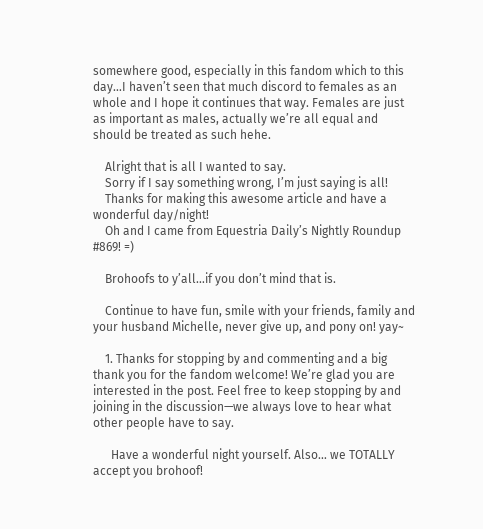somewhere good, especially in this fandom which to this day…I haven’t seen that much discord to females as an whole and I hope it continues that way. Females are just as important as males, actually we’re all equal and should be treated as such hehe.

    Alright that is all I wanted to say.
    Sorry if I say something wrong, I’m just saying is all!
    Thanks for making this awesome article and have a wonderful day/night!
    Oh and I came from Equestria Daily’s Nightly Roundup #869! =)

    Brohoofs to y’all…if you don’t mind that is.

    Continue to have fun, smile with your friends, family and your husband Michelle, never give up, and pony on! yay~

    1. Thanks for stopping by and commenting and a big thank you for the fandom welcome! We’re glad you are interested in the post. Feel free to keep stopping by and joining in the discussion—we always love to hear what other people have to say.

      Have a wonderful night yourself. Also… we TOTALLY accept you brohoof!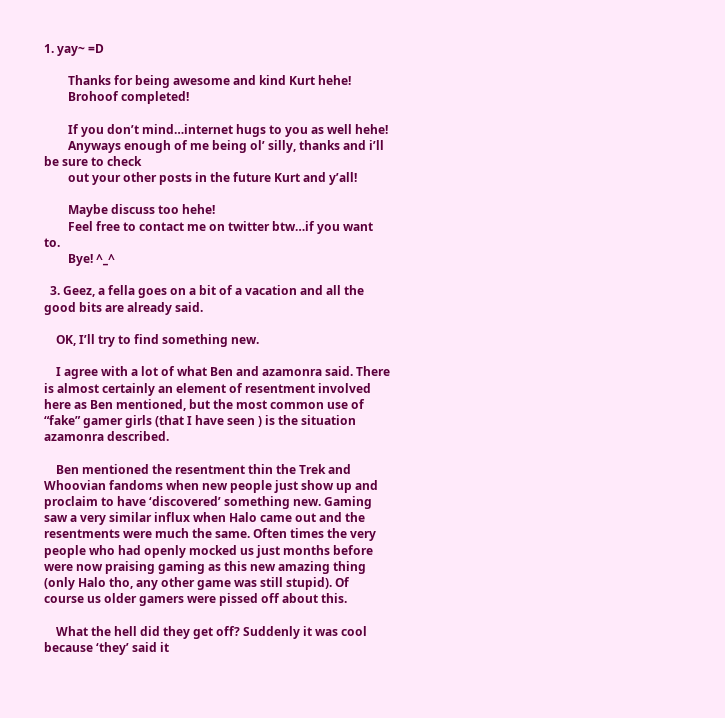1. yay~ =D

        Thanks for being awesome and kind Kurt hehe!
        Brohoof completed!

        If you don’t mind…internet hugs to you as well hehe!
        Anyways enough of me being ol’ silly, thanks and i’ll be sure to check
        out your other posts in the future Kurt and y’all!

        Maybe discuss too hehe!
        Feel free to contact me on twitter btw…if you want to.
        Bye! ^_^

  3. Geez, a fella goes on a bit of a vacation and all the good bits are already said.

    OK, I’ll try to find something new.

    I agree with a lot of what Ben and azamonra said. There is almost certainly an element of resentment involved here as Ben mentioned, but the most common use of “fake” gamer girls (that I have seen ) is the situation azamonra described.

    Ben mentioned the resentment thin the Trek and Whoovian fandoms when new people just show up and proclaim to have ‘discovered’ something new. Gaming saw a very similar influx when Halo came out and the resentments were much the same. Often times the very people who had openly mocked us just months before were now praising gaming as this new amazing thing (only Halo tho, any other game was still stupid). Of course us older gamers were pissed off about this.

    What the hell did they get off? Suddenly it was cool because ‘they’ said it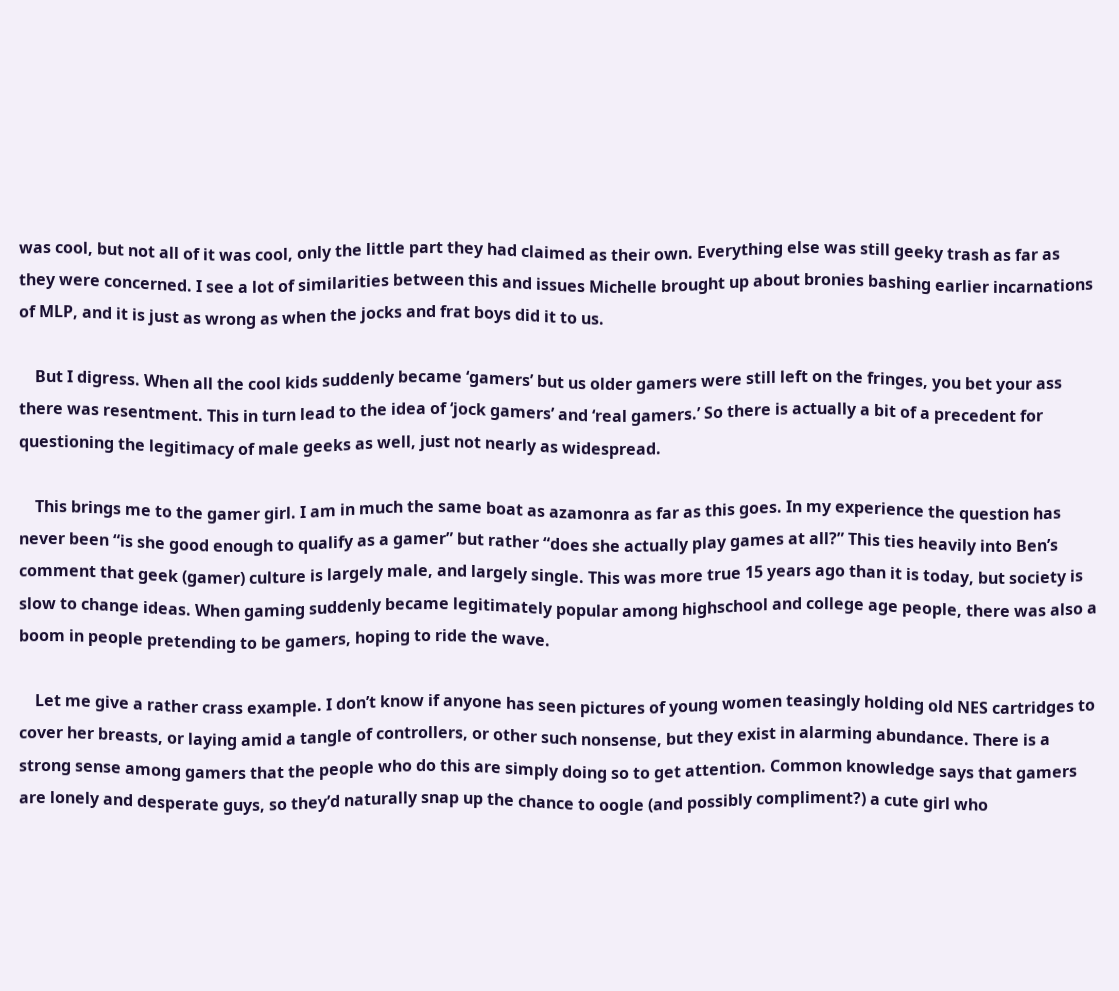was cool, but not all of it was cool, only the little part they had claimed as their own. Everything else was still geeky trash as far as they were concerned. I see a lot of similarities between this and issues Michelle brought up about bronies bashing earlier incarnations of MLP, and it is just as wrong as when the jocks and frat boys did it to us.

    But I digress. When all the cool kids suddenly became ‘gamers’ but us older gamers were still left on the fringes, you bet your ass there was resentment. This in turn lead to the idea of ‘jock gamers’ and ‘real gamers.’ So there is actually a bit of a precedent for questioning the legitimacy of male geeks as well, just not nearly as widespread.

    This brings me to the gamer girl. I am in much the same boat as azamonra as far as this goes. In my experience the question has never been “is she good enough to qualify as a gamer” but rather “does she actually play games at all?” This ties heavily into Ben’s comment that geek (gamer) culture is largely male, and largely single. This was more true 15 years ago than it is today, but society is slow to change ideas. When gaming suddenly became legitimately popular among highschool and college age people, there was also a boom in people pretending to be gamers, hoping to ride the wave.

    Let me give a rather crass example. I don’t know if anyone has seen pictures of young women teasingly holding old NES cartridges to cover her breasts, or laying amid a tangle of controllers, or other such nonsense, but they exist in alarming abundance. There is a strong sense among gamers that the people who do this are simply doing so to get attention. Common knowledge says that gamers are lonely and desperate guys, so they’d naturally snap up the chance to oogle (and possibly compliment?) a cute girl who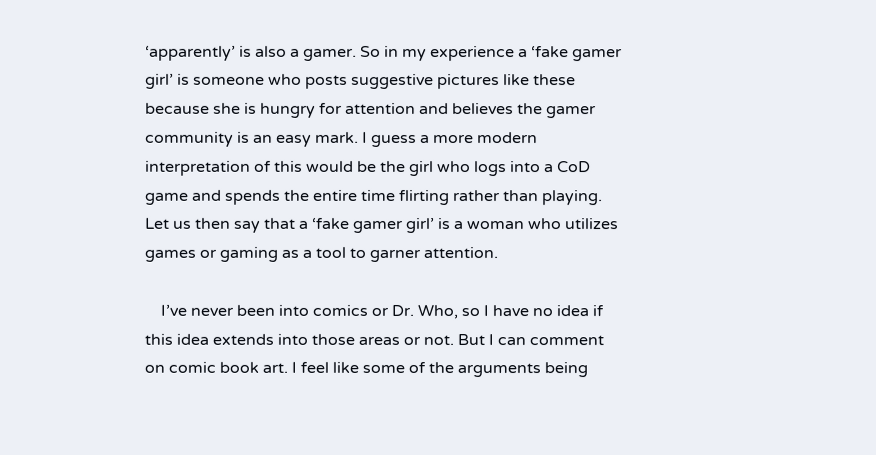‘apparently’ is also a gamer. So in my experience a ‘fake gamer girl’ is someone who posts suggestive pictures like these because she is hungry for attention and believes the gamer community is an easy mark. I guess a more modern interpretation of this would be the girl who logs into a CoD game and spends the entire time flirting rather than playing. Let us then say that a ‘fake gamer girl’ is a woman who utilizes games or gaming as a tool to garner attention.

    I’ve never been into comics or Dr. Who, so I have no idea if this idea extends into those areas or not. But I can comment on comic book art. I feel like some of the arguments being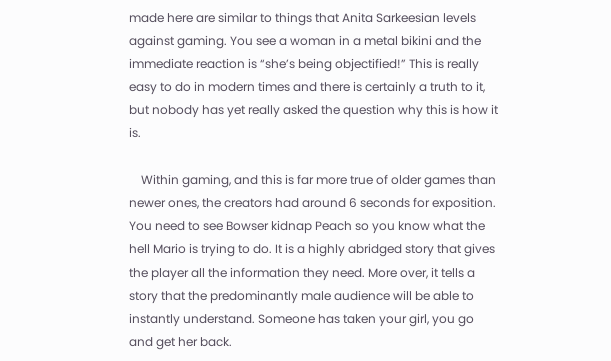made here are similar to things that Anita Sarkeesian levels against gaming. You see a woman in a metal bikini and the immediate reaction is “she’s being objectified!” This is really easy to do in modern times and there is certainly a truth to it, but nobody has yet really asked the question why this is how it is.

    Within gaming, and this is far more true of older games than newer ones, the creators had around 6 seconds for exposition. You need to see Bowser kidnap Peach so you know what the hell Mario is trying to do. It is a highly abridged story that gives the player all the information they need. More over, it tells a story that the predominantly male audience will be able to instantly understand. Someone has taken your girl, you go and get her back.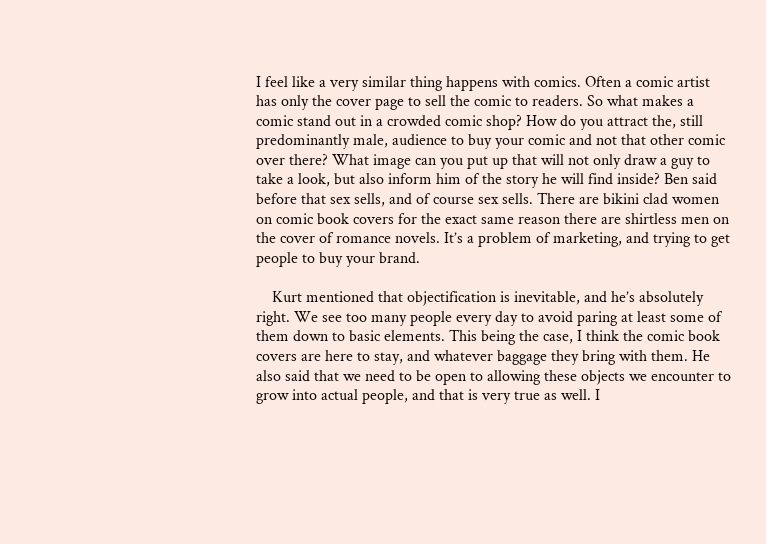I feel like a very similar thing happens with comics. Often a comic artist has only the cover page to sell the comic to readers. So what makes a comic stand out in a crowded comic shop? How do you attract the, still predominantly male, audience to buy your comic and not that other comic over there? What image can you put up that will not only draw a guy to take a look, but also inform him of the story he will find inside? Ben said before that sex sells, and of course sex sells. There are bikini clad women on comic book covers for the exact same reason there are shirtless men on the cover of romance novels. It’s a problem of marketing, and trying to get people to buy your brand.

    Kurt mentioned that objectification is inevitable, and he’s absolutely right. We see too many people every day to avoid paring at least some of them down to basic elements. This being the case, I think the comic book covers are here to stay, and whatever baggage they bring with them. He also said that we need to be open to allowing these objects we encounter to grow into actual people, and that is very true as well. I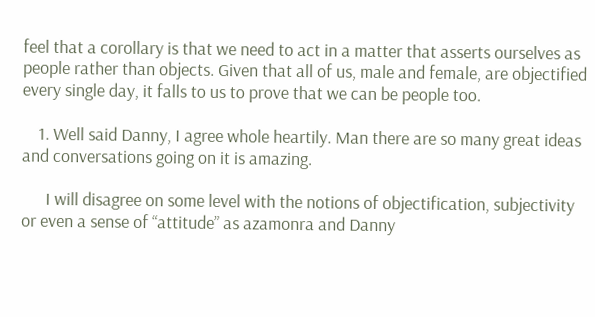feel that a corollary is that we need to act in a matter that asserts ourselves as people rather than objects. Given that all of us, male and female, are objectified every single day, it falls to us to prove that we can be people too.

    1. Well said Danny, I agree whole heartily. Man there are so many great ideas and conversations going on it is amazing.

      I will disagree on some level with the notions of objectification, subjectivity or even a sense of “attitude” as azamonra and Danny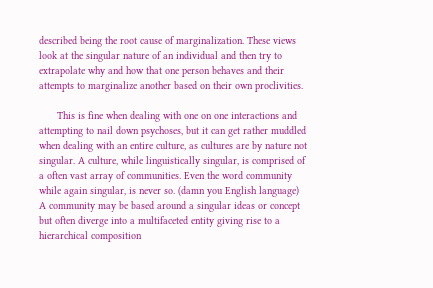described being the root cause of marginalization. These views look at the singular nature of an individual and then try to extrapolate why and how that one person behaves and their attempts to marginalize another based on their own proclivities.

      This is fine when dealing with one on one interactions and attempting to nail down psychoses, but it can get rather muddled when dealing with an entire culture, as cultures are by nature not singular. A culture, while linguistically singular, is comprised of a often vast array of communities. Even the word community while again singular, is never so. (damn you English language) A community may be based around a singular ideas or concept but often diverge into a multifaceted entity giving rise to a hierarchical composition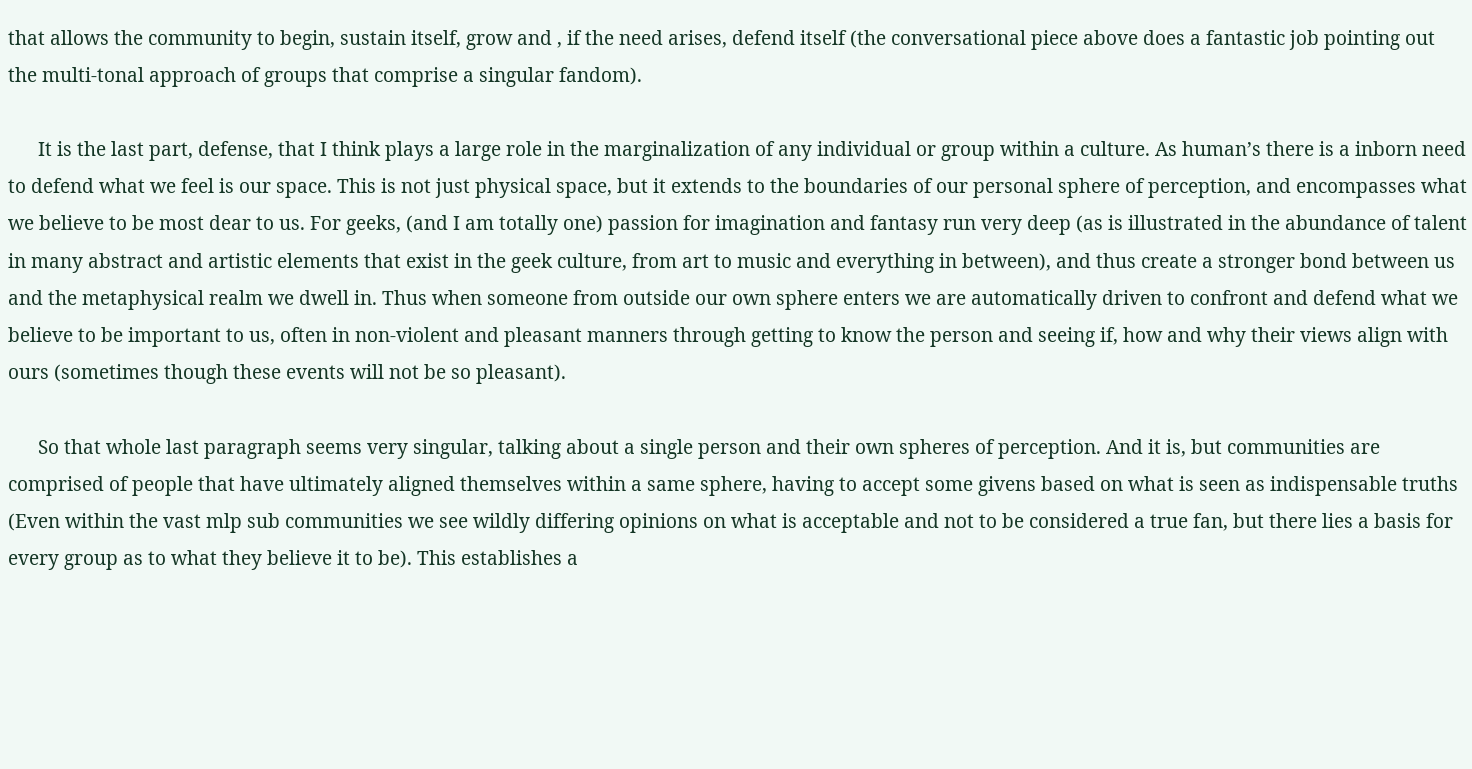that allows the community to begin, sustain itself, grow and , if the need arises, defend itself (the conversational piece above does a fantastic job pointing out the multi-tonal approach of groups that comprise a singular fandom).

      It is the last part, defense, that I think plays a large role in the marginalization of any individual or group within a culture. As human’s there is a inborn need to defend what we feel is our space. This is not just physical space, but it extends to the boundaries of our personal sphere of perception, and encompasses what we believe to be most dear to us. For geeks, (and I am totally one) passion for imagination and fantasy run very deep (as is illustrated in the abundance of talent in many abstract and artistic elements that exist in the geek culture, from art to music and everything in between), and thus create a stronger bond between us and the metaphysical realm we dwell in. Thus when someone from outside our own sphere enters we are automatically driven to confront and defend what we believe to be important to us, often in non-violent and pleasant manners through getting to know the person and seeing if, how and why their views align with ours (sometimes though these events will not be so pleasant).

      So that whole last paragraph seems very singular, talking about a single person and their own spheres of perception. And it is, but communities are comprised of people that have ultimately aligned themselves within a same sphere, having to accept some givens based on what is seen as indispensable truths (Even within the vast mlp sub communities we see wildly differing opinions on what is acceptable and not to be considered a true fan, but there lies a basis for every group as to what they believe it to be). This establishes a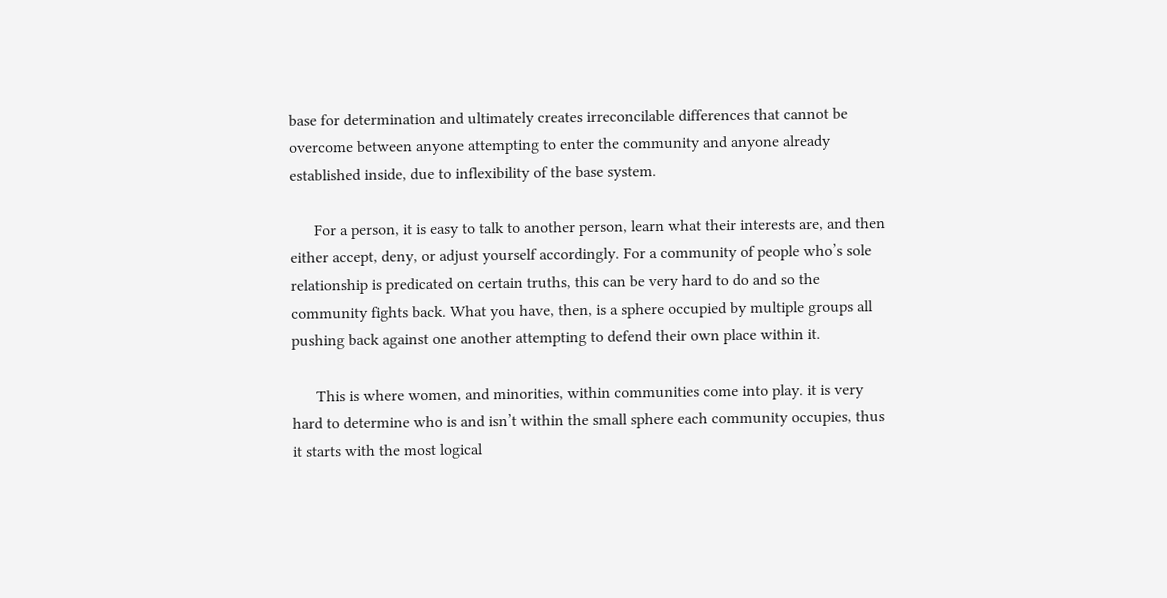base for determination and ultimately creates irreconcilable differences that cannot be overcome between anyone attempting to enter the community and anyone already established inside, due to inflexibility of the base system.

      For a person, it is easy to talk to another person, learn what their interests are, and then either accept, deny, or adjust yourself accordingly. For a community of people who’s sole relationship is predicated on certain truths, this can be very hard to do and so the community fights back. What you have, then, is a sphere occupied by multiple groups all pushing back against one another attempting to defend their own place within it.

      This is where women, and minorities, within communities come into play. it is very hard to determine who is and isn’t within the small sphere each community occupies, thus it starts with the most logical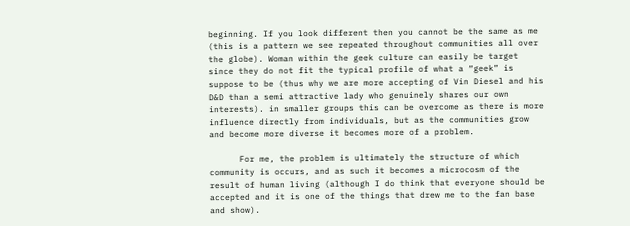beginning. If you look different then you cannot be the same as me (this is a pattern we see repeated throughout communities all over the globe). Woman within the geek culture can easily be target since they do not fit the typical profile of what a “geek” is suppose to be (thus why we are more accepting of Vin Diesel and his D&D than a semi attractive lady who genuinely shares our own interests). in smaller groups this can be overcome as there is more influence directly from individuals, but as the communities grow and become more diverse it becomes more of a problem.

      For me, the problem is ultimately the structure of which community is occurs, and as such it becomes a microcosm of the result of human living (although I do think that everyone should be accepted and it is one of the things that drew me to the fan base and show).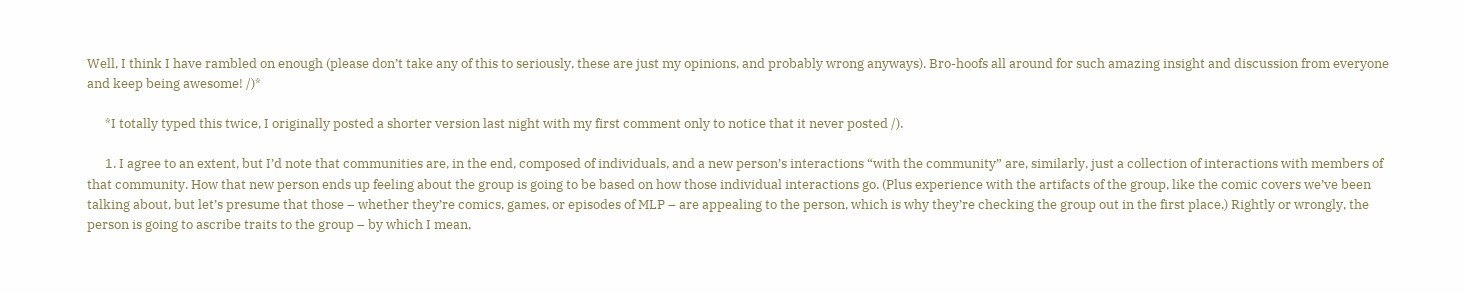Well, I think I have rambled on enough (please don’t take any of this to seriously, these are just my opinions, and probably wrong anyways). Bro-hoofs all around for such amazing insight and discussion from everyone and keep being awesome! /)*

      *I totally typed this twice, I originally posted a shorter version last night with my first comment only to notice that it never posted /).

      1. I agree to an extent, but I’d note that communities are, in the end, composed of individuals, and a new person’s interactions “with the community” are, similarly, just a collection of interactions with members of that community. How that new person ends up feeling about the group is going to be based on how those individual interactions go. (Plus experience with the artifacts of the group, like the comic covers we’ve been talking about, but let’s presume that those – whether they’re comics, games, or episodes of MLP – are appealing to the person, which is why they’re checking the group out in the first place.) Rightly or wrongly, the person is going to ascribe traits to the group – by which I mean,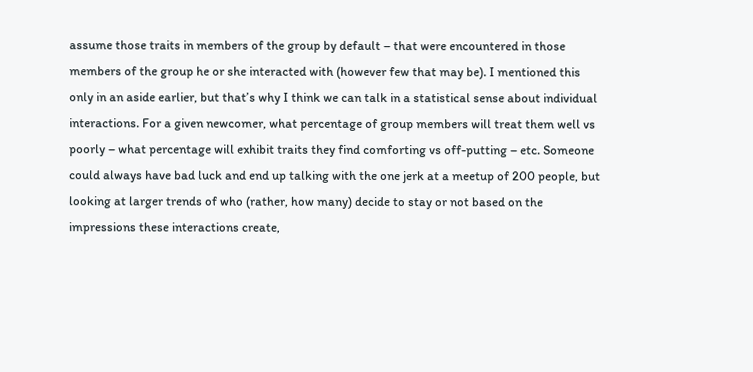assume those traits in members of the group by default – that were encountered in those members of the group he or she interacted with (however few that may be). I mentioned this only in an aside earlier, but that’s why I think we can talk in a statistical sense about individual interactions. For a given newcomer, what percentage of group members will treat them well vs poorly – what percentage will exhibit traits they find comforting vs off-putting – etc. Someone could always have bad luck and end up talking with the one jerk at a meetup of 200 people, but looking at larger trends of who (rather, how many) decide to stay or not based on the impressions these interactions create,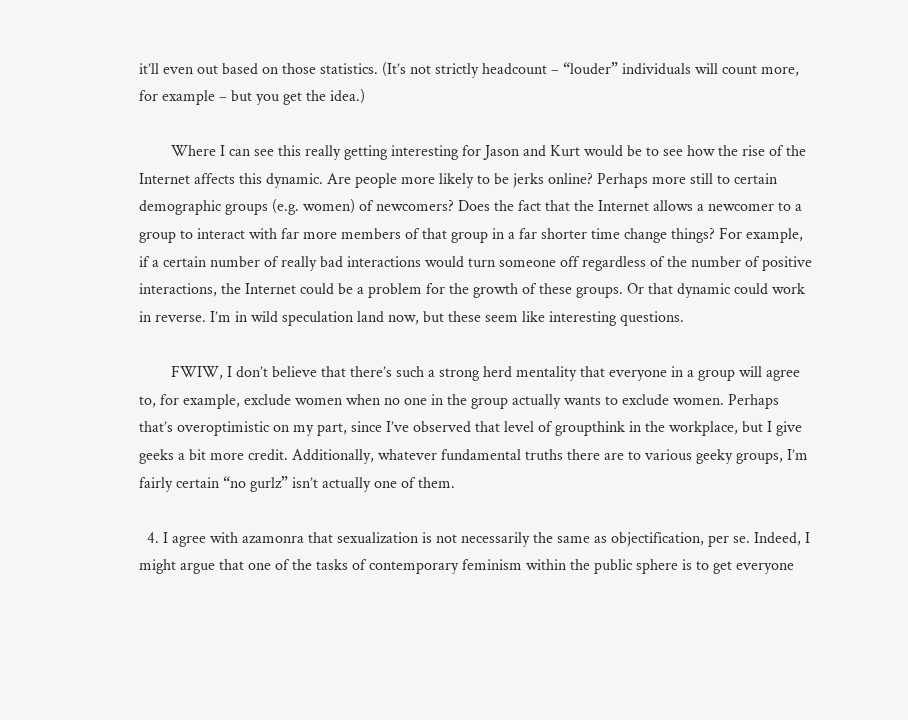it’ll even out based on those statistics. (It’s not strictly headcount – “louder” individuals will count more, for example – but you get the idea.)

        Where I can see this really getting interesting for Jason and Kurt would be to see how the rise of the Internet affects this dynamic. Are people more likely to be jerks online? Perhaps more still to certain demographic groups (e.g. women) of newcomers? Does the fact that the Internet allows a newcomer to a group to interact with far more members of that group in a far shorter time change things? For example, if a certain number of really bad interactions would turn someone off regardless of the number of positive interactions, the Internet could be a problem for the growth of these groups. Or that dynamic could work in reverse. I’m in wild speculation land now, but these seem like interesting questions.

        FWIW, I don’t believe that there’s such a strong herd mentality that everyone in a group will agree to, for example, exclude women when no one in the group actually wants to exclude women. Perhaps that’s overoptimistic on my part, since I’ve observed that level of groupthink in the workplace, but I give geeks a bit more credit. Additionally, whatever fundamental truths there are to various geeky groups, I’m fairly certain “no gurlz” isn’t actually one of them.

  4. I agree with azamonra that sexualization is not necessarily the same as objectification, per se. Indeed, I might argue that one of the tasks of contemporary feminism within the public sphere is to get everyone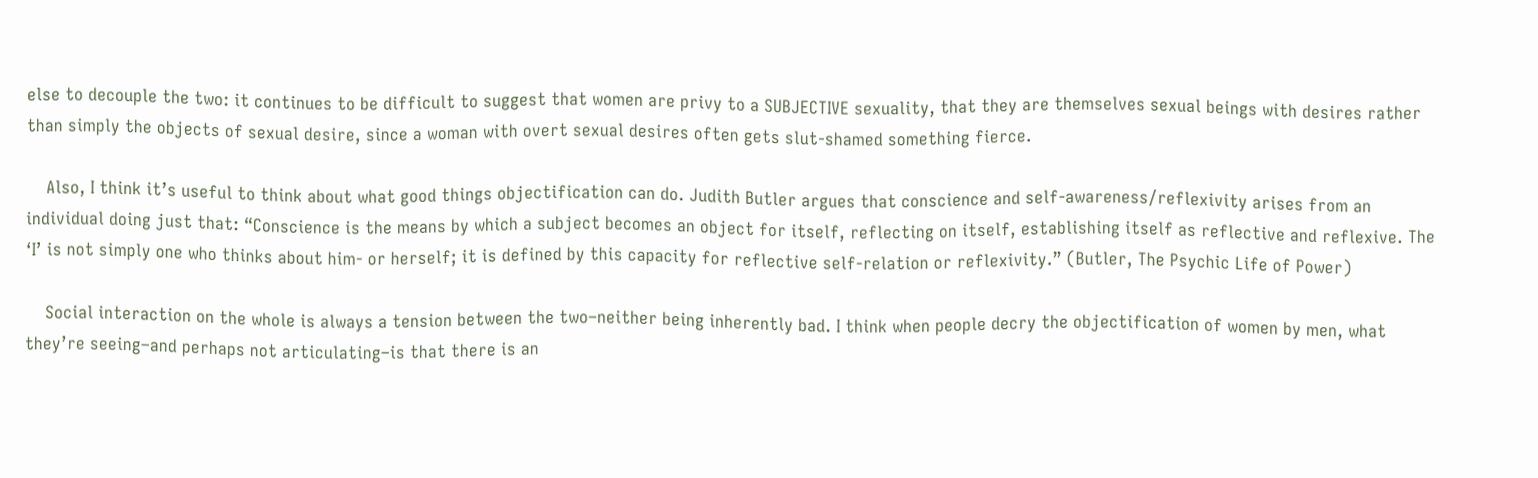else to decouple the two: it continues to be difficult to suggest that women are privy to a SUBJECTIVE sexuality, that they are themselves sexual beings with desires rather than simply the objects of sexual desire, since a woman with overt sexual desires often gets slut-shamed something fierce.

    Also, I think it’s useful to think about what good things objectification can do. Judith Butler argues that conscience and self-awareness/reflexivity arises from an individual doing just that: “Conscience is the means by which a subject becomes an object for itself, reflecting on itself, establishing itself as reflective and reflexive. The ‘I’ is not simply one who thinks about him- or herself; it is defined by this capacity for reflective self-relation or reflexivity.” (Butler, The Psychic Life of Power)

    Social interaction on the whole is always a tension between the two–neither being inherently bad. I think when people decry the objectification of women by men, what they’re seeing–and perhaps not articulating–is that there is an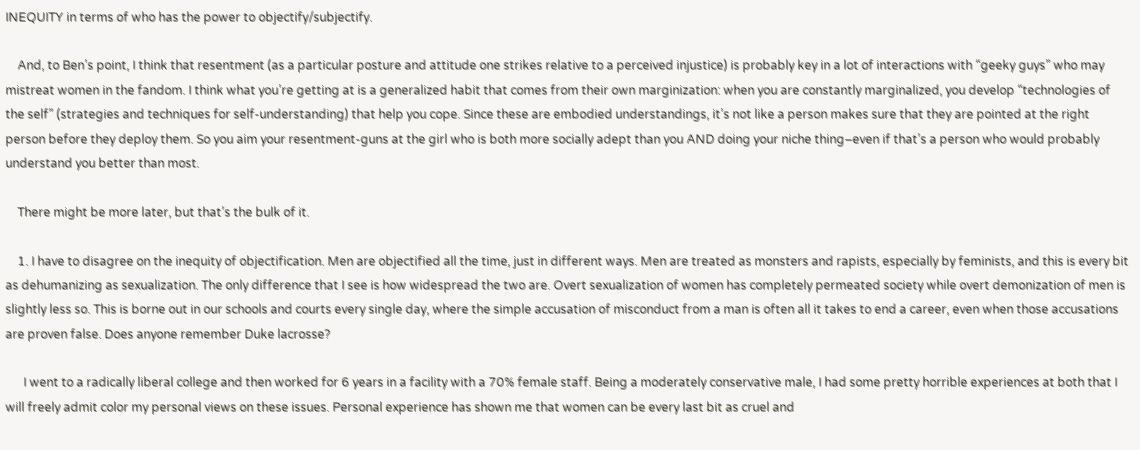INEQUITY in terms of who has the power to objectify/subjectify.

    And, to Ben’s point, I think that resentment (as a particular posture and attitude one strikes relative to a perceived injustice) is probably key in a lot of interactions with “geeky guys” who may mistreat women in the fandom. I think what you’re getting at is a generalized habit that comes from their own marginization: when you are constantly marginalized, you develop “technologies of the self” (strategies and techniques for self-understanding) that help you cope. Since these are embodied understandings, it’s not like a person makes sure that they are pointed at the right person before they deploy them. So you aim your resentment-guns at the girl who is both more socially adept than you AND doing your niche thing–even if that’s a person who would probably understand you better than most.

    There might be more later, but that’s the bulk of it.

    1. I have to disagree on the inequity of objectification. Men are objectified all the time, just in different ways. Men are treated as monsters and rapists, especially by feminists, and this is every bit as dehumanizing as sexualization. The only difference that I see is how widespread the two are. Overt sexualization of women has completely permeated society while overt demonization of men is slightly less so. This is borne out in our schools and courts every single day, where the simple accusation of misconduct from a man is often all it takes to end a career, even when those accusations are proven false. Does anyone remember Duke lacrosse?

      I went to a radically liberal college and then worked for 6 years in a facility with a 70% female staff. Being a moderately conservative male, I had some pretty horrible experiences at both that I will freely admit color my personal views on these issues. Personal experience has shown me that women can be every last bit as cruel and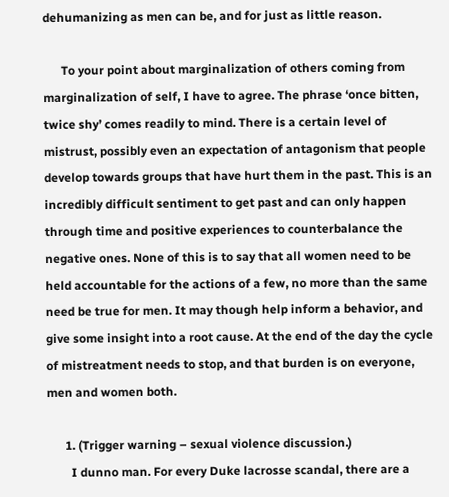dehumanizing as men can be, and for just as little reason.

      To your point about marginalization of others coming from marginalization of self, I have to agree. The phrase ‘once bitten, twice shy’ comes readily to mind. There is a certain level of mistrust, possibly even an expectation of antagonism that people develop towards groups that have hurt them in the past. This is an incredibly difficult sentiment to get past and can only happen through time and positive experiences to counterbalance the negative ones. None of this is to say that all women need to be held accountable for the actions of a few, no more than the same need be true for men. It may though help inform a behavior, and give some insight into a root cause. At the end of the day the cycle of mistreatment needs to stop, and that burden is on everyone, men and women both.

      1. (Trigger warning – sexual violence discussion.)
        I dunno man. For every Duke lacrosse scandal, there are a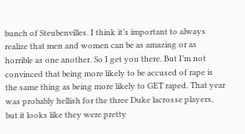bunch of Steubenvilles. I think it’s important to always realize that men and women can be as amazing or as horrible as one another. So I get you there. But I’m not convinced that being more likely to be accused of rape is the same thing as being more likely to GET raped. That year was probably hellish for the three Duke lacrosse players, but it looks like they were pretty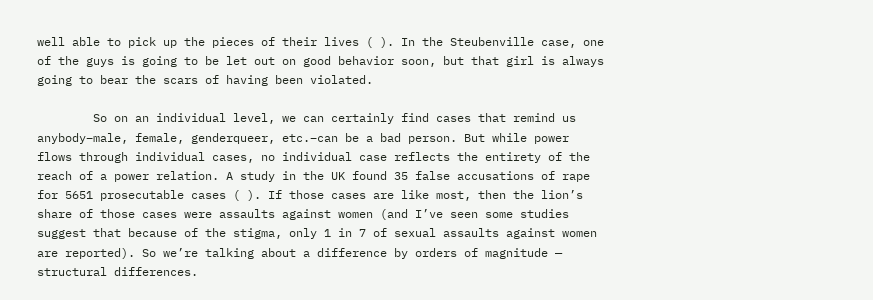well able to pick up the pieces of their lives ( ). In the Steubenville case, one of the guys is going to be let out on good behavior soon, but that girl is always going to bear the scars of having been violated.

        So on an individual level, we can certainly find cases that remind us anybody–male, female, genderqueer, etc.–can be a bad person. But while power flows through individual cases, no individual case reflects the entirety of the reach of a power relation. A study in the UK found 35 false accusations of rape for 5651 prosecutable cases ( ). If those cases are like most, then the lion’s share of those cases were assaults against women (and I’ve seen some studies suggest that because of the stigma, only 1 in 7 of sexual assaults against women are reported). So we’re talking about a difference by orders of magnitude — structural differences.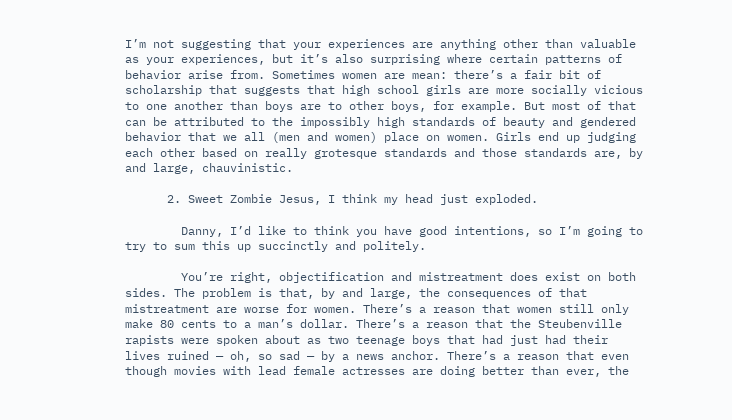I’m not suggesting that your experiences are anything other than valuable as your experiences, but it’s also surprising where certain patterns of behavior arise from. Sometimes women are mean: there’s a fair bit of scholarship that suggests that high school girls are more socially vicious to one another than boys are to other boys, for example. But most of that can be attributed to the impossibly high standards of beauty and gendered behavior that we all (men and women) place on women. Girls end up judging each other based on really grotesque standards and those standards are, by and large, chauvinistic.

      2. Sweet Zombie Jesus, I think my head just exploded.

        Danny, I’d like to think you have good intentions, so I’m going to try to sum this up succinctly and politely.

        You’re right, objectification and mistreatment does exist on both sides. The problem is that, by and large, the consequences of that mistreatment are worse for women. There’s a reason that women still only make 80 cents to a man’s dollar. There’s a reason that the Steubenville rapists were spoken about as two teenage boys that had just had their lives ruined — oh, so sad — by a news anchor. There’s a reason that even though movies with lead female actresses are doing better than ever, the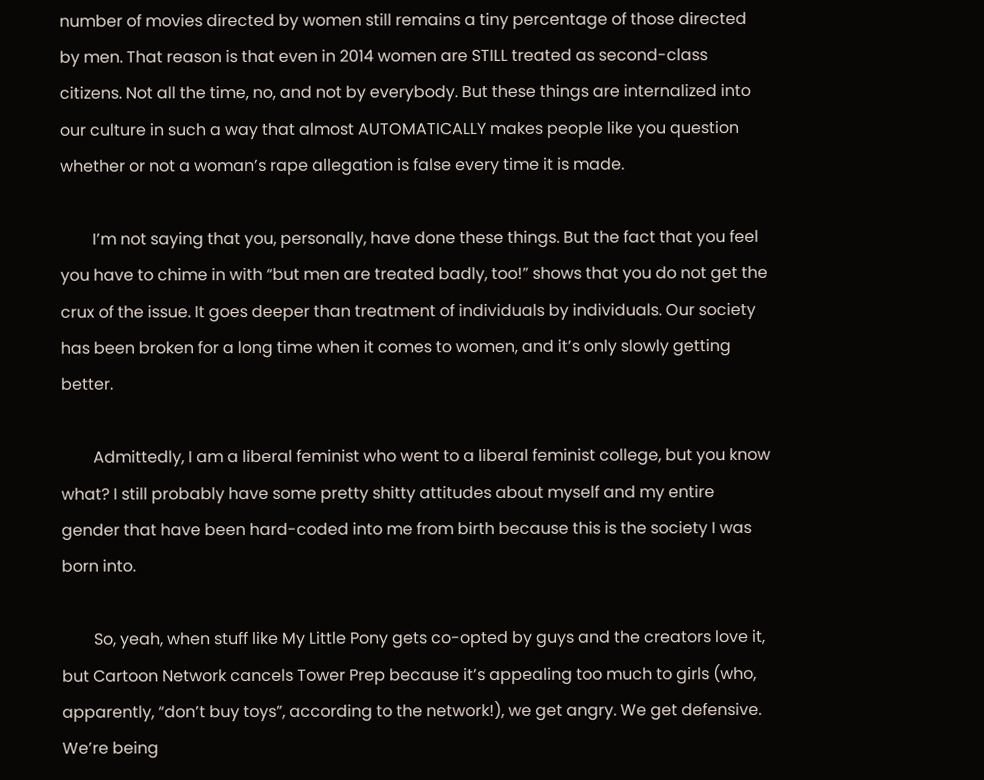number of movies directed by women still remains a tiny percentage of those directed by men. That reason is that even in 2014 women are STILL treated as second-class citizens. Not all the time, no, and not by everybody. But these things are internalized into our culture in such a way that almost AUTOMATICALLY makes people like you question whether or not a woman’s rape allegation is false every time it is made.

        I’m not saying that you, personally, have done these things. But the fact that you feel you have to chime in with “but men are treated badly, too!” shows that you do not get the crux of the issue. It goes deeper than treatment of individuals by individuals. Our society has been broken for a long time when it comes to women, and it’s only slowly getting better.

        Admittedly, I am a liberal feminist who went to a liberal feminist college, but you know what? I still probably have some pretty shitty attitudes about myself and my entire gender that have been hard-coded into me from birth because this is the society I was born into.

        So, yeah, when stuff like My Little Pony gets co-opted by guys and the creators love it, but Cartoon Network cancels Tower Prep because it’s appealing too much to girls (who, apparently, “don’t buy toys”, according to the network!), we get angry. We get defensive. We’re being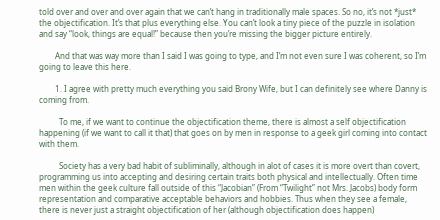told over and over and over again that we can’t hang in traditionally male spaces. So no, it’s not *just* the objectification. It’s that plus everything else. You can’t look a tiny piece of the puzzle in isolation and say “look, things are equal!” because then you’re missing the bigger picture entirely.

        And that was way more than I said I was going to type, and I’m not even sure I was coherent, so I’m going to leave this here.

        1. I agree with pretty much everything you said Brony Wife, but I can definitely see where Danny is coming from.

          To me, if we want to continue the objectification theme, there is almost a self objectification happening (if we want to call it that) that goes on by men in response to a geek girl coming into contact with them.

          Society has a very bad habit of subliminally, although in alot of cases it is more overt than covert, programming us into accepting and desiring certain traits both physical and intellectually. Often time men within the geek culture fall outside of this “Jacobian” (From “Twilight” not Mrs. Jacobs) body form representation and comparative acceptable behaviors and hobbies. Thus when they see a female, there is never just a straight objectification of her (although objectification does happen)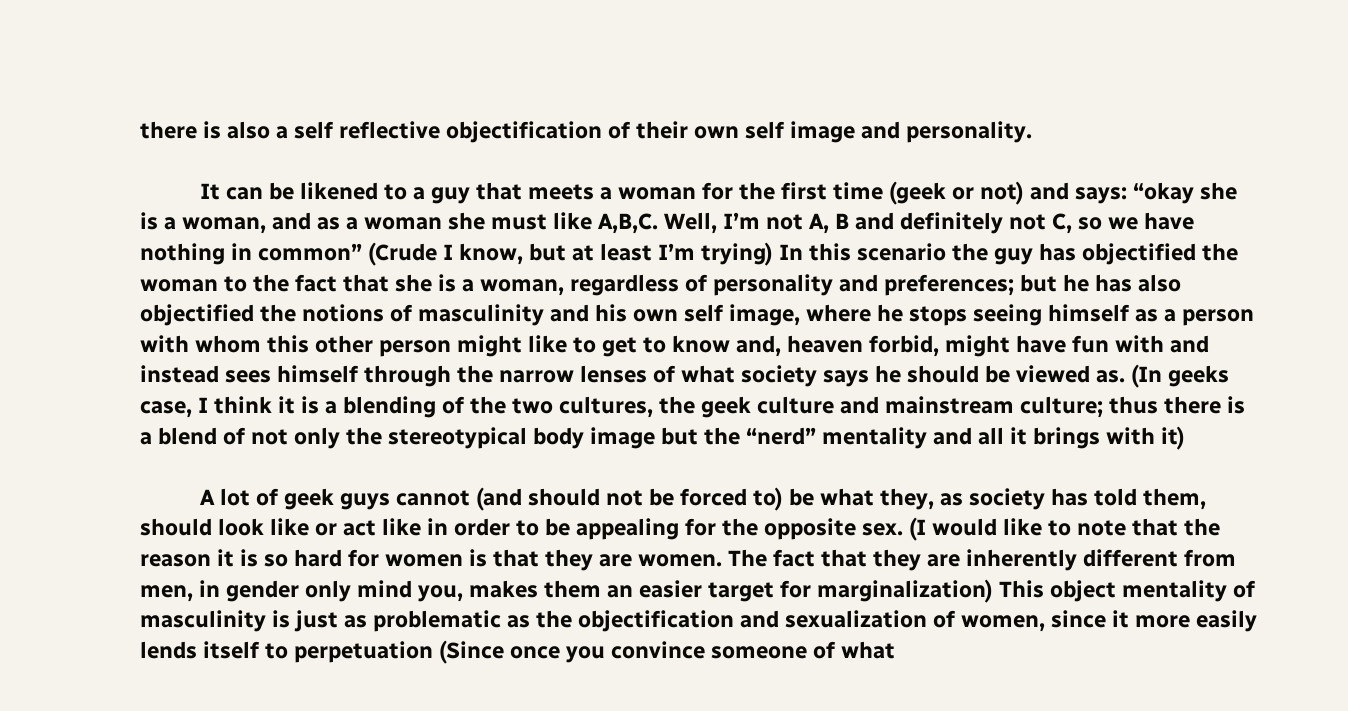there is also a self reflective objectification of their own self image and personality.

          It can be likened to a guy that meets a woman for the first time (geek or not) and says: “okay she is a woman, and as a woman she must like A,B,C. Well, I’m not A, B and definitely not C, so we have nothing in common” (Crude I know, but at least I’m trying) In this scenario the guy has objectified the woman to the fact that she is a woman, regardless of personality and preferences; but he has also objectified the notions of masculinity and his own self image, where he stops seeing himself as a person with whom this other person might like to get to know and, heaven forbid, might have fun with and instead sees himself through the narrow lenses of what society says he should be viewed as. (In geeks case, I think it is a blending of the two cultures, the geek culture and mainstream culture; thus there is a blend of not only the stereotypical body image but the “nerd” mentality and all it brings with it)

          A lot of geek guys cannot (and should not be forced to) be what they, as society has told them, should look like or act like in order to be appealing for the opposite sex. (I would like to note that the reason it is so hard for women is that they are women. The fact that they are inherently different from men, in gender only mind you, makes them an easier target for marginalization) This object mentality of masculinity is just as problematic as the objectification and sexualization of women, since it more easily lends itself to perpetuation (Since once you convince someone of what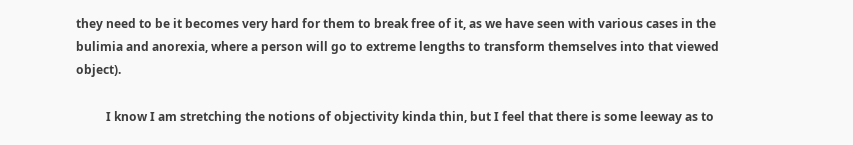they need to be it becomes very hard for them to break free of it, as we have seen with various cases in the bulimia and anorexia, where a person will go to extreme lengths to transform themselves into that viewed object).

          I know I am stretching the notions of objectivity kinda thin, but I feel that there is some leeway as to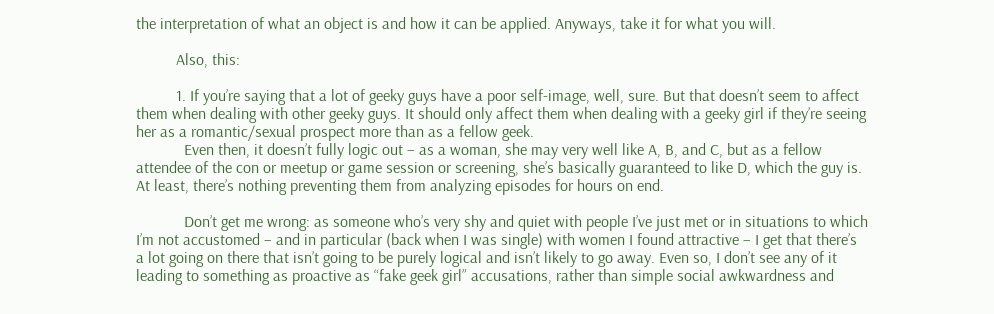the interpretation of what an object is and how it can be applied. Anyways, take it for what you will.

          Also, this:

          1. If you’re saying that a lot of geeky guys have a poor self-image, well, sure. But that doesn’t seem to affect them when dealing with other geeky guys. It should only affect them when dealing with a geeky girl if they’re seeing her as a romantic/sexual prospect more than as a fellow geek.
            Even then, it doesn’t fully logic out – as a woman, she may very well like A, B, and C, but as a fellow attendee of the con or meetup or game session or screening, she’s basically guaranteed to like D, which the guy is. At least, there’s nothing preventing them from analyzing episodes for hours on end.

            Don’t get me wrong: as someone who’s very shy and quiet with people I’ve just met or in situations to which I’m not accustomed – and in particular (back when I was single) with women I found attractive – I get that there’s a lot going on there that isn’t going to be purely logical and isn’t likely to go away. Even so, I don’t see any of it leading to something as proactive as “fake geek girl” accusations, rather than simple social awkwardness and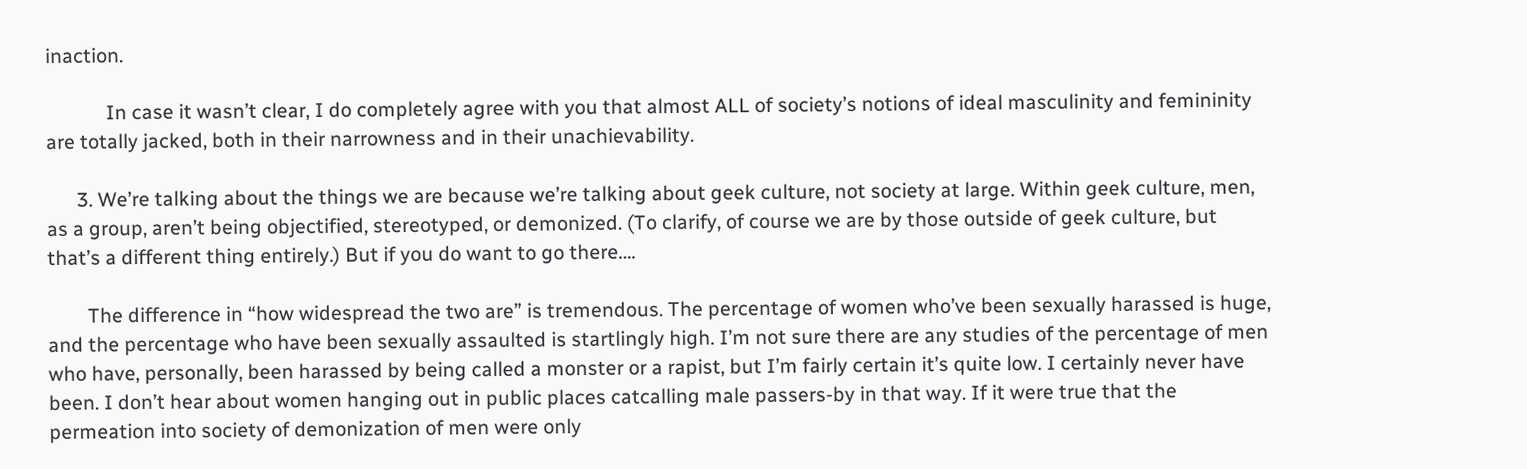inaction.

            In case it wasn’t clear, I do completely agree with you that almost ALL of society’s notions of ideal masculinity and femininity are totally jacked, both in their narrowness and in their unachievability.

      3. We’re talking about the things we are because we’re talking about geek culture, not society at large. Within geek culture, men, as a group, aren’t being objectified, stereotyped, or demonized. (To clarify, of course we are by those outside of geek culture, but that’s a different thing entirely.) But if you do want to go there….

        The difference in “how widespread the two are” is tremendous. The percentage of women who’ve been sexually harassed is huge, and the percentage who have been sexually assaulted is startlingly high. I’m not sure there are any studies of the percentage of men who have, personally, been harassed by being called a monster or a rapist, but I’m fairly certain it’s quite low. I certainly never have been. I don’t hear about women hanging out in public places catcalling male passers-by in that way. If it were true that the permeation into society of demonization of men were only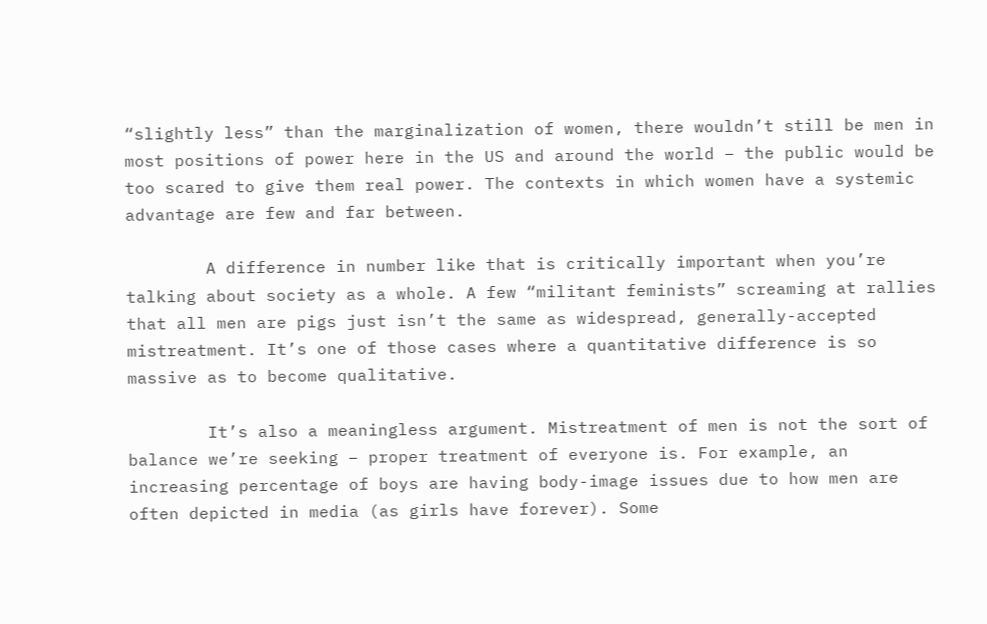“slightly less” than the marginalization of women, there wouldn’t still be men in most positions of power here in the US and around the world – the public would be too scared to give them real power. The contexts in which women have a systemic advantage are few and far between.

        A difference in number like that is critically important when you’re talking about society as a whole. A few “militant feminists” screaming at rallies that all men are pigs just isn’t the same as widespread, generally-accepted mistreatment. It’s one of those cases where a quantitative difference is so massive as to become qualitative.

        It’s also a meaningless argument. Mistreatment of men is not the sort of balance we’re seeking – proper treatment of everyone is. For example, an increasing percentage of boys are having body-image issues due to how men are often depicted in media (as girls have forever). Some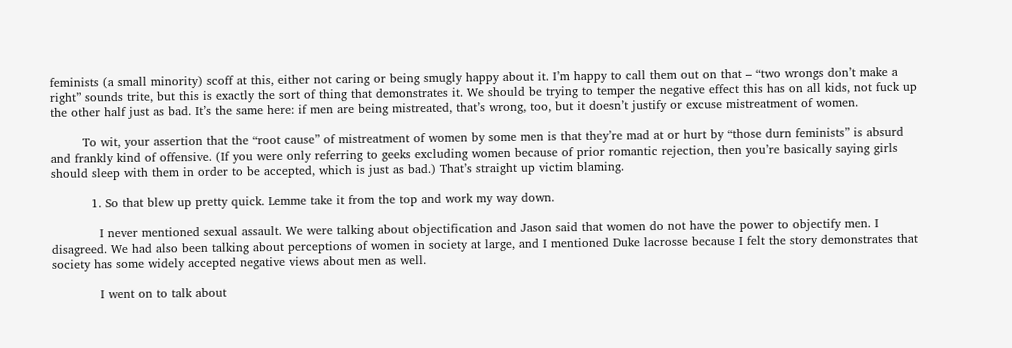feminists (a small minority) scoff at this, either not caring or being smugly happy about it. I’m happy to call them out on that – “two wrongs don’t make a right” sounds trite, but this is exactly the sort of thing that demonstrates it. We should be trying to temper the negative effect this has on all kids, not fuck up the other half just as bad. It’s the same here: if men are being mistreated, that’s wrong, too, but it doesn’t justify or excuse mistreatment of women.

        To wit, your assertion that the “root cause” of mistreatment of women by some men is that they’re mad at or hurt by “those durn feminists” is absurd and frankly kind of offensive. (If you were only referring to geeks excluding women because of prior romantic rejection, then you’re basically saying girls should sleep with them in order to be accepted, which is just as bad.) That’s straight up victim blaming.

          1. So that blew up pretty quick. Lemme take it from the top and work my way down.

            I never mentioned sexual assault. We were talking about objectification and Jason said that women do not have the power to objectify men. I disagreed. We had also been talking about perceptions of women in society at large, and I mentioned Duke lacrosse because I felt the story demonstrates that society has some widely accepted negative views about men as well.

            I went on to talk about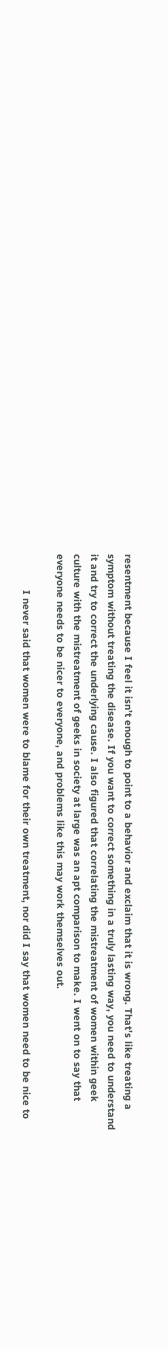resentment because I feel it isn’t enough to point to a behavior and exclaim that it is wrong. That’s like treating a symptom without treating the disease. If you want to correct something in a truly lasting way, you need to understand it and try to correct the underlying cause. I also figured that correlating the mistreatment of women within geek culture with the mistreatment of geeks in society at large was an apt comparison to make. I went on to say that everyone needs to be nicer to everyone, and problems like this may work themselves out.

            I never said that women were to blame for their own treatment, nor did I say that women need to be nice to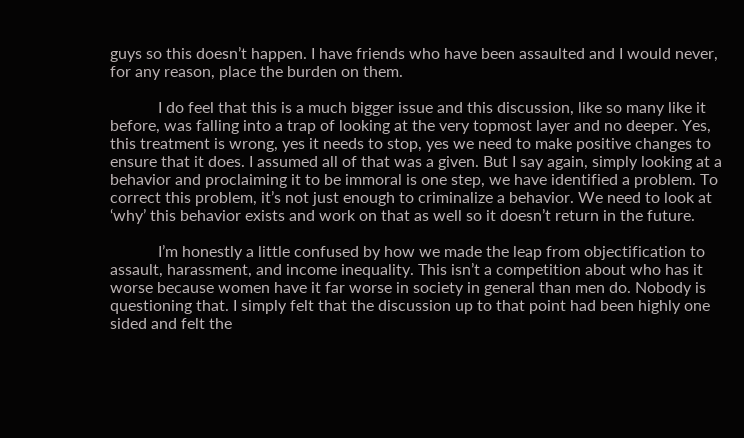guys so this doesn’t happen. I have friends who have been assaulted and I would never, for any reason, place the burden on them.

            I do feel that this is a much bigger issue and this discussion, like so many like it before, was falling into a trap of looking at the very topmost layer and no deeper. Yes, this treatment is wrong, yes it needs to stop, yes we need to make positive changes to ensure that it does. I assumed all of that was a given. But I say again, simply looking at a behavior and proclaiming it to be immoral is one step, we have identified a problem. To correct this problem, it’s not just enough to criminalize a behavior. We need to look at ‘why’ this behavior exists and work on that as well so it doesn’t return in the future.

            I’m honestly a little confused by how we made the leap from objectification to assault, harassment, and income inequality. This isn’t a competition about who has it worse because women have it far worse in society in general than men do. Nobody is questioning that. I simply felt that the discussion up to that point had been highly one sided and felt the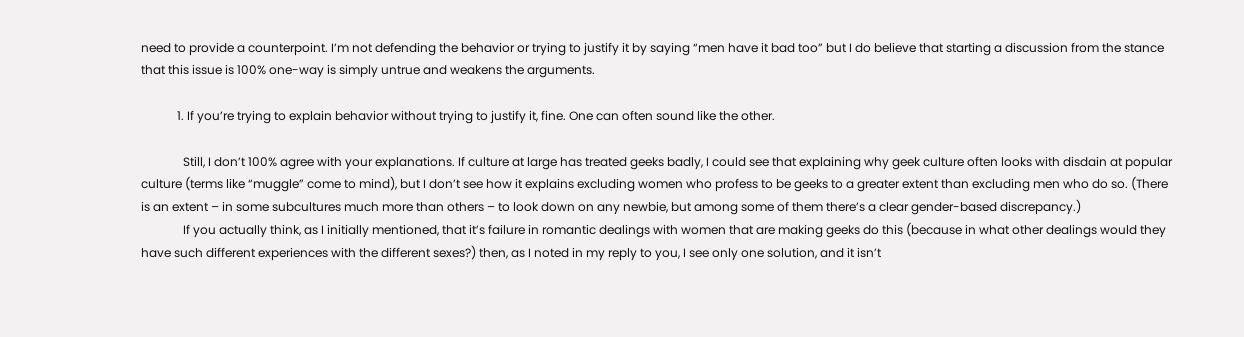need to provide a counterpoint. I’m not defending the behavior or trying to justify it by saying “men have it bad too” but I do believe that starting a discussion from the stance that this issue is 100% one-way is simply untrue and weakens the arguments.

            1. If you’re trying to explain behavior without trying to justify it, fine. One can often sound like the other.

              Still, I don’t 100% agree with your explanations. If culture at large has treated geeks badly, I could see that explaining why geek culture often looks with disdain at popular culture (terms like “muggle” come to mind), but I don’t see how it explains excluding women who profess to be geeks to a greater extent than excluding men who do so. (There is an extent – in some subcultures much more than others – to look down on any newbie, but among some of them there’s a clear gender-based discrepancy.)
              If you actually think, as I initially mentioned, that it’s failure in romantic dealings with women that are making geeks do this (because in what other dealings would they have such different experiences with the different sexes?) then, as I noted in my reply to you, I see only one solution, and it isn’t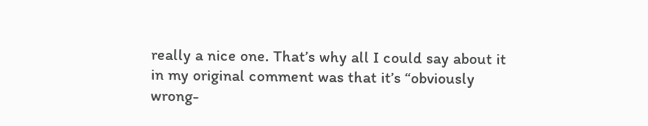really a nice one. That’s why all I could say about it in my original comment was that it’s “obviously wrong-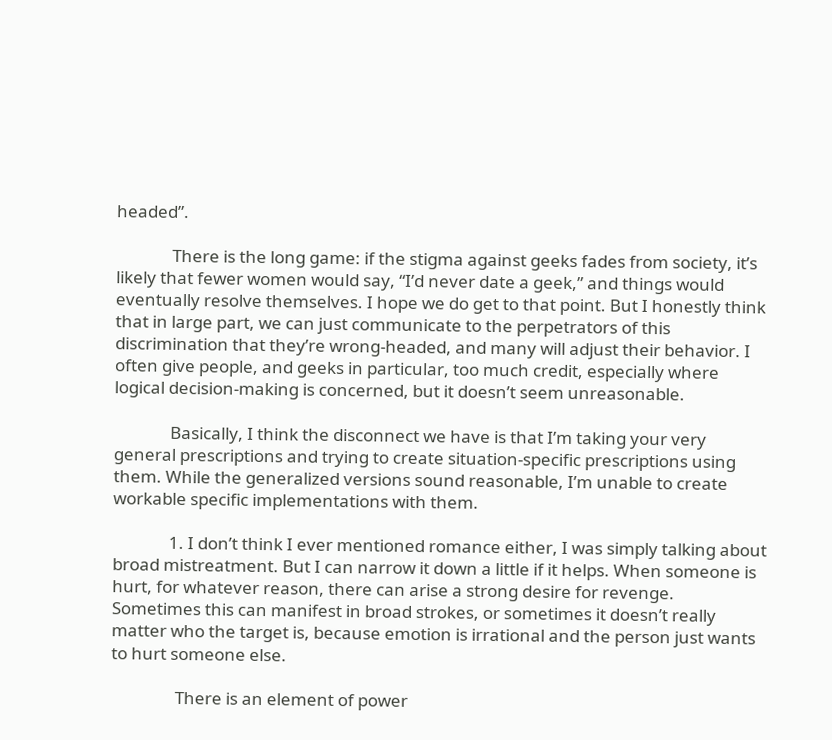headed”.

              There is the long game: if the stigma against geeks fades from society, it’s likely that fewer women would say, “I’d never date a geek,” and things would eventually resolve themselves. I hope we do get to that point. But I honestly think that in large part, we can just communicate to the perpetrators of this discrimination that they’re wrong-headed, and many will adjust their behavior. I often give people, and geeks in particular, too much credit, especially where logical decision-making is concerned, but it doesn’t seem unreasonable.

              Basically, I think the disconnect we have is that I’m taking your very general prescriptions and trying to create situation-specific prescriptions using them. While the generalized versions sound reasonable, I’m unable to create workable specific implementations with them.

              1. I don’t think I ever mentioned romance either, I was simply talking about broad mistreatment. But I can narrow it down a little if it helps. When someone is hurt, for whatever reason, there can arise a strong desire for revenge. Sometimes this can manifest in broad strokes, or sometimes it doesn’t really matter who the target is, because emotion is irrational and the person just wants to hurt someone else.

                There is an element of power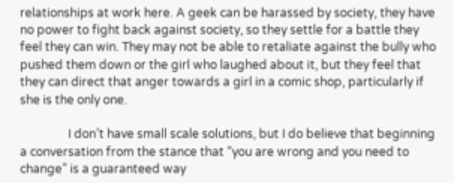relationships at work here. A geek can be harassed by society, they have no power to fight back against society, so they settle for a battle they feel they can win. They may not be able to retaliate against the bully who pushed them down or the girl who laughed about it, but they feel that they can direct that anger towards a girl in a comic shop, particularly if she is the only one.

                I don’t have small scale solutions, but I do believe that beginning a conversation from the stance that “you are wrong and you need to change” is a guaranteed way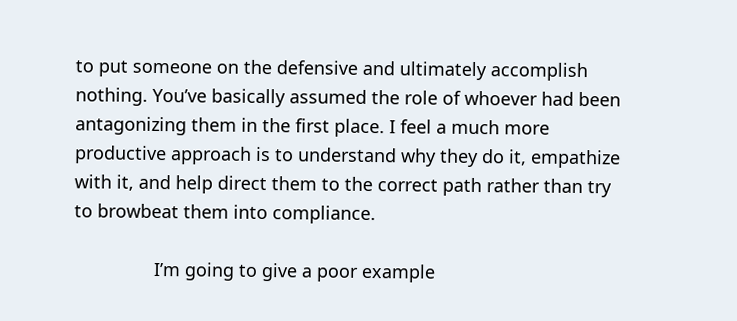to put someone on the defensive and ultimately accomplish nothing. You’ve basically assumed the role of whoever had been antagonizing them in the first place. I feel a much more productive approach is to understand why they do it, empathize with it, and help direct them to the correct path rather than try to browbeat them into compliance.

                I’m going to give a poor example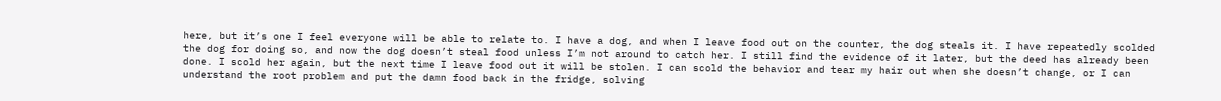here, but it’s one I feel everyone will be able to relate to. I have a dog, and when I leave food out on the counter, the dog steals it. I have repeatedly scolded the dog for doing so, and now the dog doesn’t steal food unless I’m not around to catch her. I still find the evidence of it later, but the deed has already been done. I scold her again, but the next time I leave food out it will be stolen. I can scold the behavior and tear my hair out when she doesn’t change, or I can understand the root problem and put the damn food back in the fridge, solving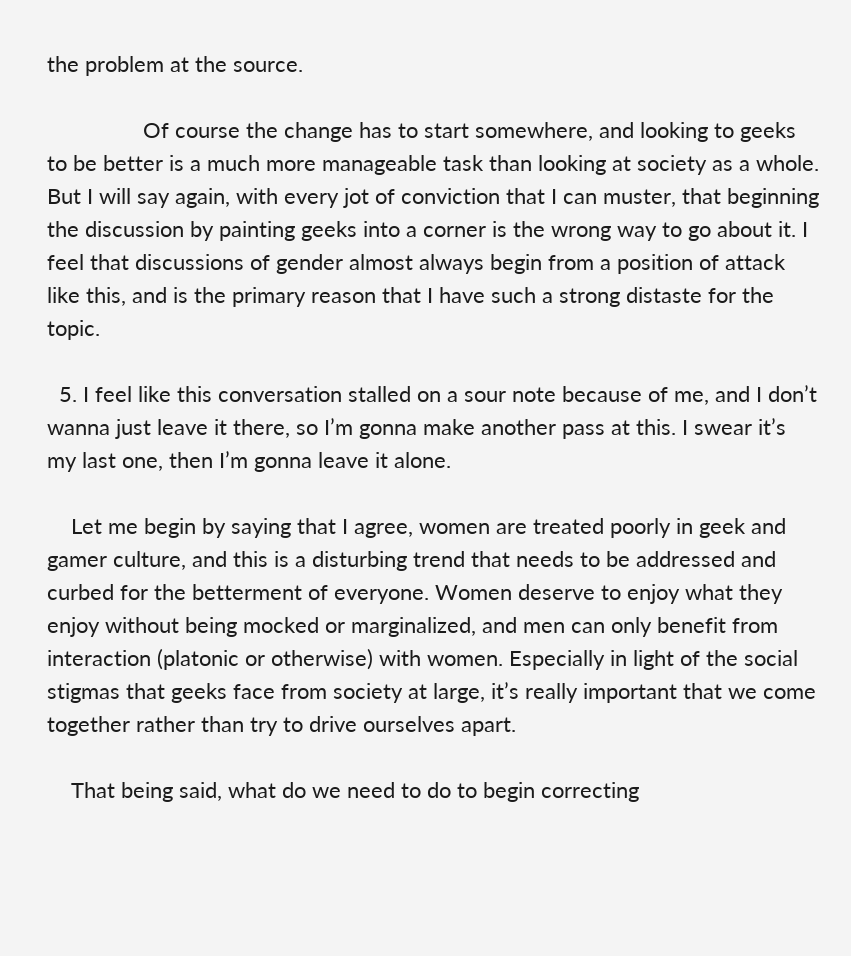the problem at the source.

                Of course the change has to start somewhere, and looking to geeks to be better is a much more manageable task than looking at society as a whole. But I will say again, with every jot of conviction that I can muster, that beginning the discussion by painting geeks into a corner is the wrong way to go about it. I feel that discussions of gender almost always begin from a position of attack like this, and is the primary reason that I have such a strong distaste for the topic.

  5. I feel like this conversation stalled on a sour note because of me, and I don’t wanna just leave it there, so I’m gonna make another pass at this. I swear it’s my last one, then I’m gonna leave it alone.

    Let me begin by saying that I agree, women are treated poorly in geek and gamer culture, and this is a disturbing trend that needs to be addressed and curbed for the betterment of everyone. Women deserve to enjoy what they enjoy without being mocked or marginalized, and men can only benefit from interaction (platonic or otherwise) with women. Especially in light of the social stigmas that geeks face from society at large, it’s really important that we come together rather than try to drive ourselves apart.

    That being said, what do we need to do to begin correcting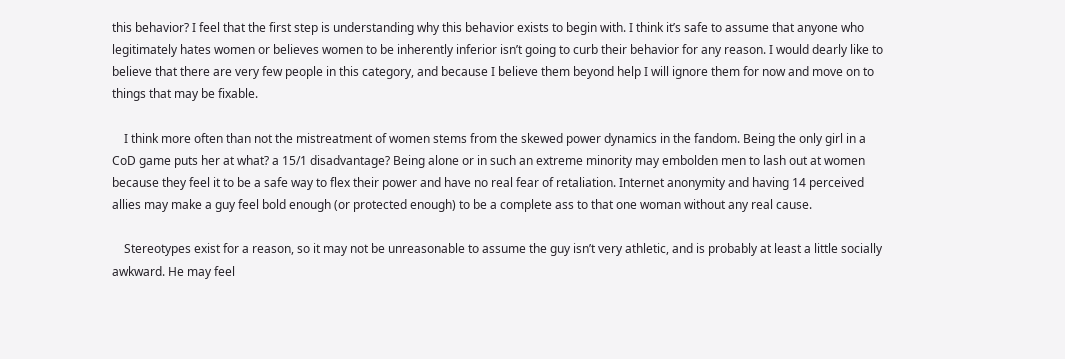this behavior? I feel that the first step is understanding why this behavior exists to begin with. I think it’s safe to assume that anyone who legitimately hates women or believes women to be inherently inferior isn’t going to curb their behavior for any reason. I would dearly like to believe that there are very few people in this category, and because I believe them beyond help I will ignore them for now and move on to things that may be fixable.

    I think more often than not the mistreatment of women stems from the skewed power dynamics in the fandom. Being the only girl in a CoD game puts her at what? a 15/1 disadvantage? Being alone or in such an extreme minority may embolden men to lash out at women because they feel it to be a safe way to flex their power and have no real fear of retaliation. Internet anonymity and having 14 perceived allies may make a guy feel bold enough (or protected enough) to be a complete ass to that one woman without any real cause.

    Stereotypes exist for a reason, so it may not be unreasonable to assume the guy isn’t very athletic, and is probably at least a little socially awkward. He may feel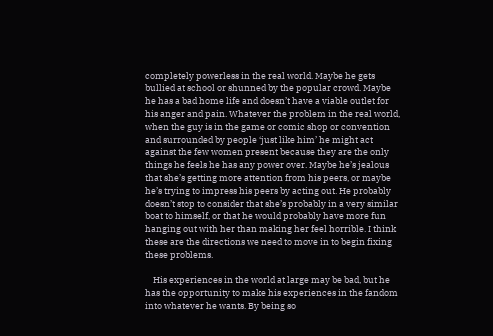completely powerless in the real world. Maybe he gets bullied at school or shunned by the popular crowd. Maybe he has a bad home life and doesn’t have a viable outlet for his anger and pain. Whatever the problem in the real world, when the guy is in the game or comic shop or convention and surrounded by people ‘just like him’ he might act against the few women present because they are the only things he feels he has any power over. Maybe he’s jealous that she’s getting more attention from his peers, or maybe he’s trying to impress his peers by acting out. He probably doesn’t stop to consider that she’s probably in a very similar boat to himself, or that he would probably have more fun hanging out with her than making her feel horrible. I think these are the directions we need to move in to begin fixing these problems.

    His experiences in the world at large may be bad, but he has the opportunity to make his experiences in the fandom into whatever he wants. By being so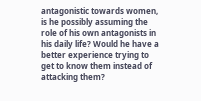antagonistic towards women, is he possibly assuming the role of his own antagonists in his daily life? Would he have a better experience trying to get to know them instead of attacking them?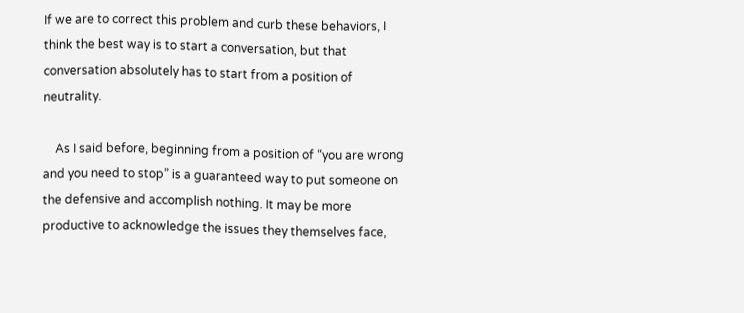If we are to correct this problem and curb these behaviors, I think the best way is to start a conversation, but that conversation absolutely has to start from a position of neutrality.

    As I said before, beginning from a position of “you are wrong and you need to stop” is a guaranteed way to put someone on the defensive and accomplish nothing. It may be more productive to acknowledge the issues they themselves face,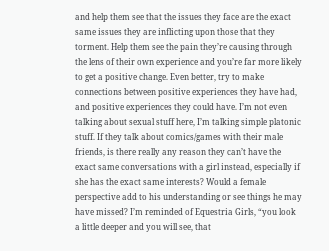and help them see that the issues they face are the exact same issues they are inflicting upon those that they torment. Help them see the pain they’re causing through the lens of their own experience and you’re far more likely to get a positive change. Even better, try to make connections between positive experiences they have had, and positive experiences they could have. I’m not even talking about sexual stuff here, I’m talking simple platonic stuff. If they talk about comics/games with their male friends, is there really any reason they can’t have the exact same conversations with a girl instead, especially if she has the exact same interests? Would a female perspective add to his understanding or see things he may have missed? I’m reminded of Equestria Girls, “you look a little deeper and you will see, that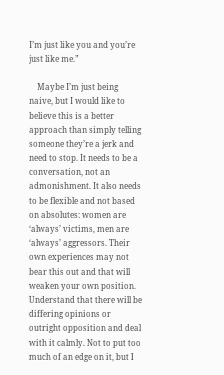I’m just like you and you’re just like me.”

    Maybe I’m just being naive, but I would like to believe this is a better approach than simply telling someone they’re a jerk and need to stop. It needs to be a conversation, not an admonishment. It also needs to be flexible and not based on absolutes: women are ‘always’ victims, men are ‘always’ aggressors. Their own experiences may not bear this out and that will weaken your own position. Understand that there will be differing opinions or outright opposition and deal with it calmly. Not to put too much of an edge on it, but I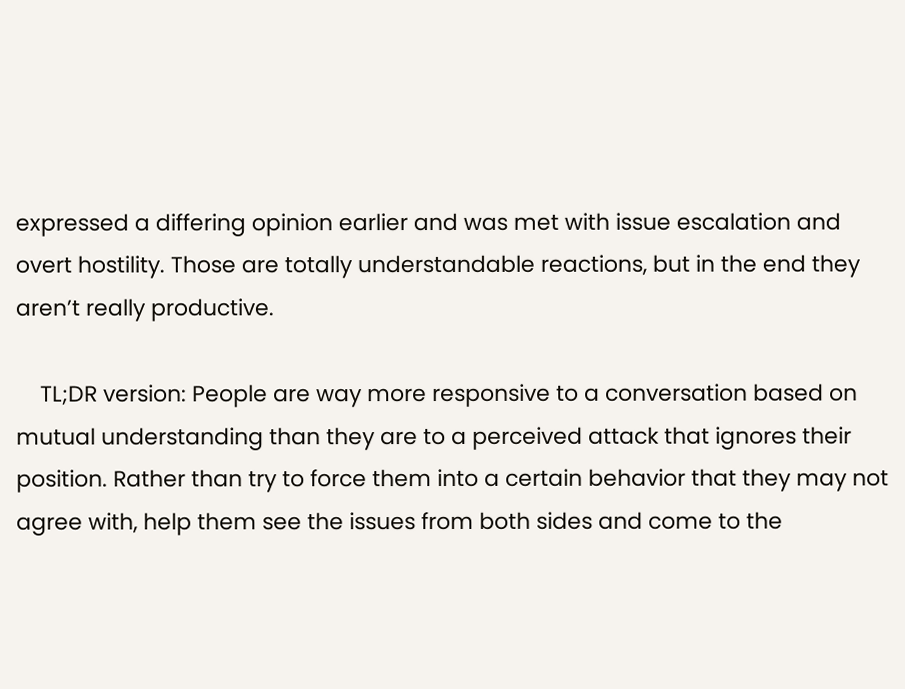expressed a differing opinion earlier and was met with issue escalation and overt hostility. Those are totally understandable reactions, but in the end they aren’t really productive.

    TL;DR version: People are way more responsive to a conversation based on mutual understanding than they are to a perceived attack that ignores their position. Rather than try to force them into a certain behavior that they may not agree with, help them see the issues from both sides and come to the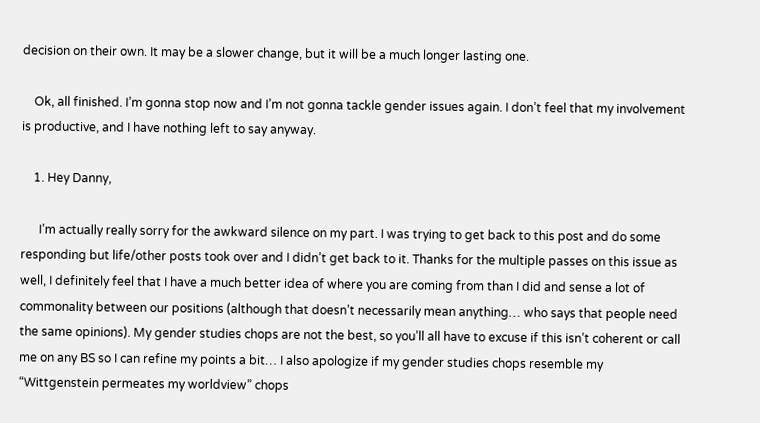decision on their own. It may be a slower change, but it will be a much longer lasting one.

    Ok, all finished. I’m gonna stop now and I’m not gonna tackle gender issues again. I don’t feel that my involvement is productive, and I have nothing left to say anyway.

    1. Hey Danny,

      I’m actually really sorry for the awkward silence on my part. I was trying to get back to this post and do some responding but life/other posts took over and I didn’t get back to it. Thanks for the multiple passes on this issue as well, I definitely feel that I have a much better idea of where you are coming from than I did and sense a lot of commonality between our positions (although that doesn’t necessarily mean anything… who says that people need the same opinions). My gender studies chops are not the best, so you’ll all have to excuse if this isn’t coherent or call me on any BS so I can refine my points a bit… I also apologize if my gender studies chops resemble my “Wittgenstein permeates my worldview” chops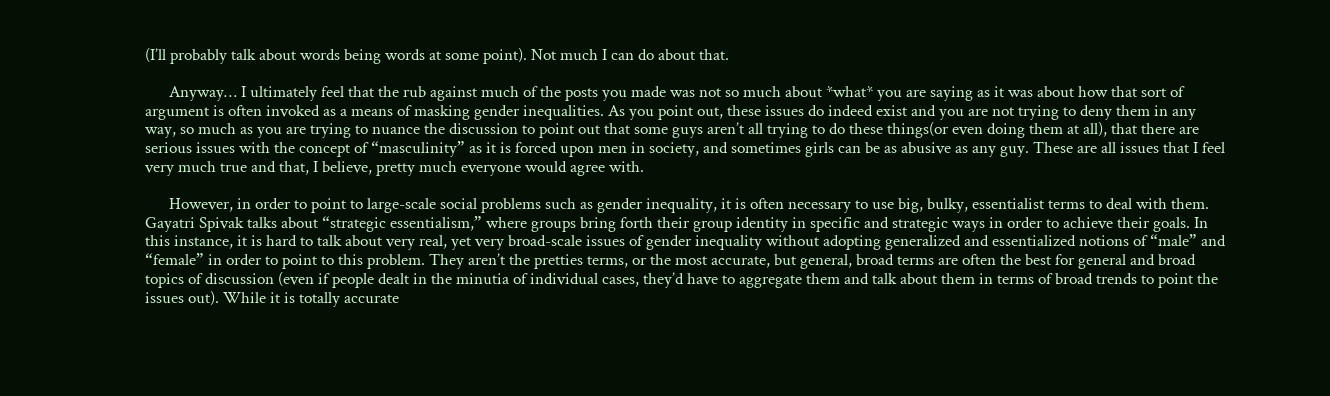(I’ll probably talk about words being words at some point). Not much I can do about that.

      Anyway… I ultimately feel that the rub against much of the posts you made was not so much about *what* you are saying as it was about how that sort of argument is often invoked as a means of masking gender inequalities. As you point out, these issues do indeed exist and you are not trying to deny them in any way, so much as you are trying to nuance the discussion to point out that some guys aren’t all trying to do these things(or even doing them at all), that there are serious issues with the concept of “masculinity” as it is forced upon men in society, and sometimes girls can be as abusive as any guy. These are all issues that I feel very much true and that, I believe, pretty much everyone would agree with.

      However, in order to point to large-scale social problems such as gender inequality, it is often necessary to use big, bulky, essentialist terms to deal with them. Gayatri Spivak talks about “strategic essentialism,” where groups bring forth their group identity in specific and strategic ways in order to achieve their goals. In this instance, it is hard to talk about very real, yet very broad-scale issues of gender inequality without adopting generalized and essentialized notions of “male” and “female” in order to point to this problem. They aren’t the pretties terms, or the most accurate, but general, broad terms are often the best for general and broad topics of discussion (even if people dealt in the minutia of individual cases, they’d have to aggregate them and talk about them in terms of broad trends to point the issues out). While it is totally accurate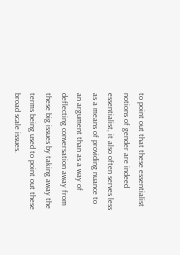to point out that these essentialist notions of gender are indeed essentialist, it also often serves less as a means of providing nuance to an argument than as a way of deflecting conversation away from these big issues by taking away the terms being used to point out these broad scale issues.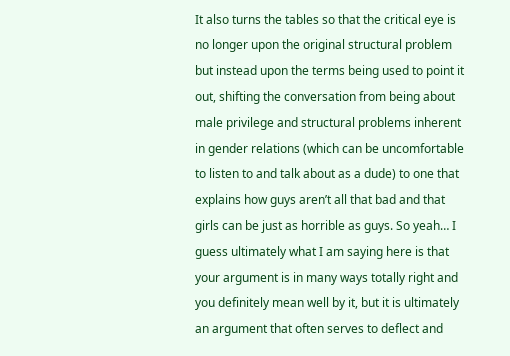It also turns the tables so that the critical eye is no longer upon the original structural problem but instead upon the terms being used to point it out, shifting the conversation from being about male privilege and structural problems inherent in gender relations (which can be uncomfortable to listen to and talk about as a dude) to one that explains how guys aren’t all that bad and that girls can be just as horrible as guys. So yeah… I guess ultimately what I am saying here is that your argument is in many ways totally right and you definitely mean well by it, but it is ultimately an argument that often serves to deflect and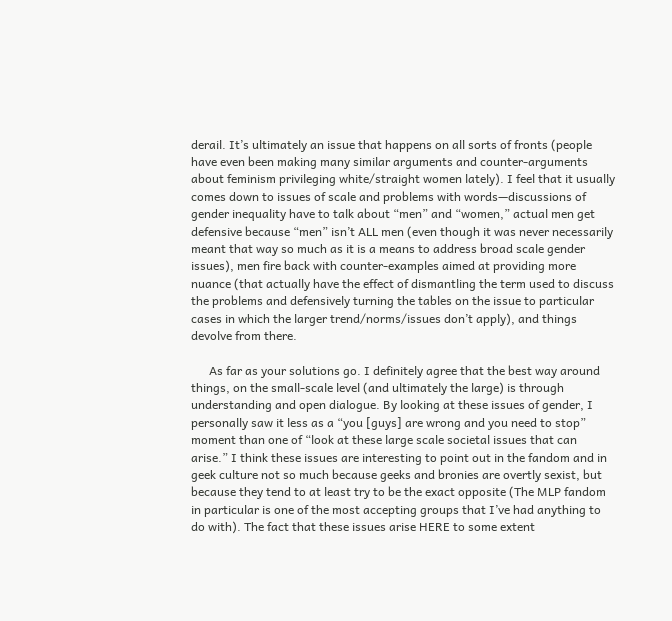derail. It’s ultimately an issue that happens on all sorts of fronts (people have even been making many similar arguments and counter-arguments about feminism privileging white/straight women lately). I feel that it usually comes down to issues of scale and problems with words—discussions of gender inequality have to talk about “men” and “women,” actual men get defensive because “men” isn’t ALL men (even though it was never necessarily meant that way so much as it is a means to address broad scale gender issues), men fire back with counter-examples aimed at providing more nuance (that actually have the effect of dismantling the term used to discuss the problems and defensively turning the tables on the issue to particular cases in which the larger trend/norms/issues don’t apply), and things devolve from there.

      As far as your solutions go. I definitely agree that the best way around things, on the small-scale level (and ultimately the large) is through understanding and open dialogue. By looking at these issues of gender, I personally saw it less as a “you [guys] are wrong and you need to stop” moment than one of “look at these large scale societal issues that can arise.” I think these issues are interesting to point out in the fandom and in geek culture not so much because geeks and bronies are overtly sexist, but because they tend to at least try to be the exact opposite (The MLP fandom in particular is one of the most accepting groups that I’ve had anything to do with). The fact that these issues arise HERE to some extent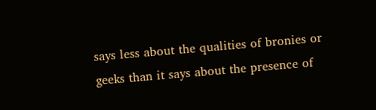says less about the qualities of bronies or geeks than it says about the presence of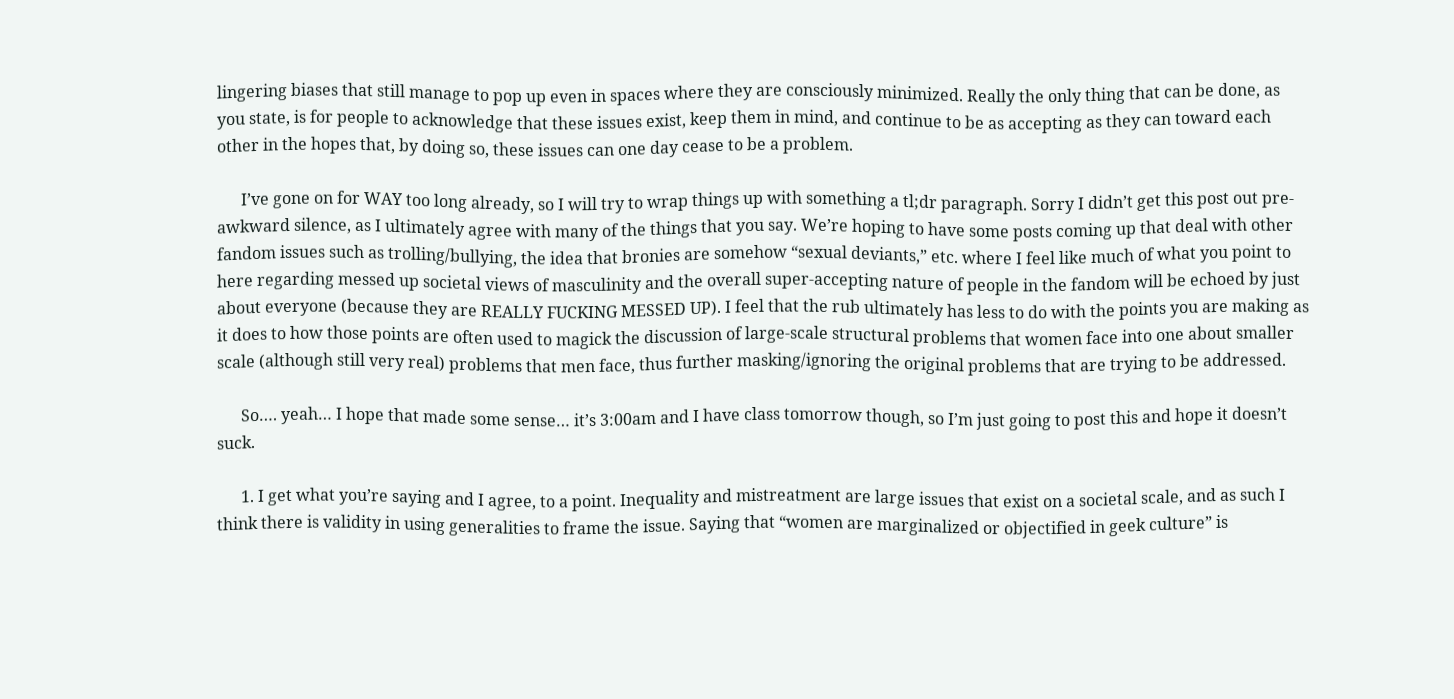lingering biases that still manage to pop up even in spaces where they are consciously minimized. Really the only thing that can be done, as you state, is for people to acknowledge that these issues exist, keep them in mind, and continue to be as accepting as they can toward each other in the hopes that, by doing so, these issues can one day cease to be a problem.

      I’ve gone on for WAY too long already, so I will try to wrap things up with something a tl;dr paragraph. Sorry I didn’t get this post out pre-awkward silence, as I ultimately agree with many of the things that you say. We’re hoping to have some posts coming up that deal with other fandom issues such as trolling/bullying, the idea that bronies are somehow “sexual deviants,” etc. where I feel like much of what you point to here regarding messed up societal views of masculinity and the overall super-accepting nature of people in the fandom will be echoed by just about everyone (because they are REALLY FUCKING MESSED UP). I feel that the rub ultimately has less to do with the points you are making as it does to how those points are often used to magick the discussion of large-scale structural problems that women face into one about smaller scale (although still very real) problems that men face, thus further masking/ignoring the original problems that are trying to be addressed.

      So…. yeah… I hope that made some sense… it’s 3:00am and I have class tomorrow though, so I’m just going to post this and hope it doesn’t suck.

      1. I get what you’re saying and I agree, to a point. Inequality and mistreatment are large issues that exist on a societal scale, and as such I think there is validity in using generalities to frame the issue. Saying that “women are marginalized or objectified in geek culture” is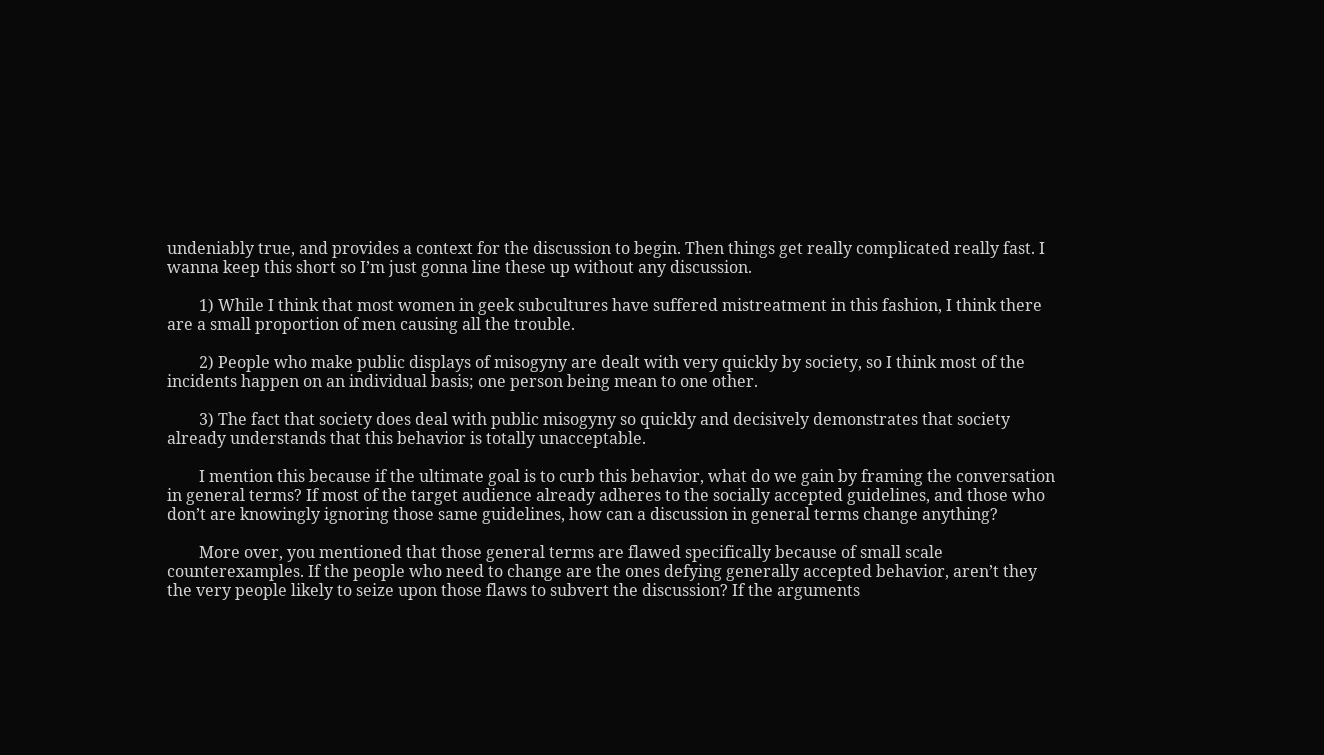undeniably true, and provides a context for the discussion to begin. Then things get really complicated really fast. I wanna keep this short so I’m just gonna line these up without any discussion.

        1) While I think that most women in geek subcultures have suffered mistreatment in this fashion, I think there are a small proportion of men causing all the trouble.

        2) People who make public displays of misogyny are dealt with very quickly by society, so I think most of the incidents happen on an individual basis; one person being mean to one other.

        3) The fact that society does deal with public misogyny so quickly and decisively demonstrates that society already understands that this behavior is totally unacceptable.

        I mention this because if the ultimate goal is to curb this behavior, what do we gain by framing the conversation in general terms? If most of the target audience already adheres to the socially accepted guidelines, and those who don’t are knowingly ignoring those same guidelines, how can a discussion in general terms change anything?

        More over, you mentioned that those general terms are flawed specifically because of small scale counterexamples. If the people who need to change are the ones defying generally accepted behavior, aren’t they the very people likely to seize upon those flaws to subvert the discussion? If the arguments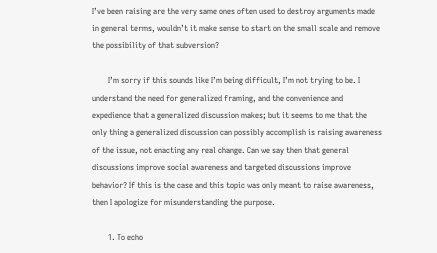I’ve been raising are the very same ones often used to destroy arguments made in general terms, wouldn’t it make sense to start on the small scale and remove the possibility of that subversion?

        I’m sorry if this sounds like I’m being difficult, I’m not trying to be. I understand the need for generalized framing, and the convenience and expedience that a generalized discussion makes; but it seems to me that the only thing a generalized discussion can possibly accomplish is raising awareness of the issue, not enacting any real change. Can we say then that general discussions improve social awareness and targeted discussions improve behavior? If this is the case and this topic was only meant to raise awareness, then I apologize for misunderstanding the purpose.

        1. To echo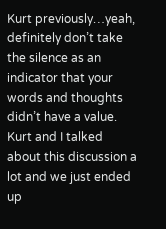Kurt previously…yeah, definitely don’t take the silence as an indicator that your words and thoughts didn’t have a value. Kurt and I talked about this discussion a lot and we just ended up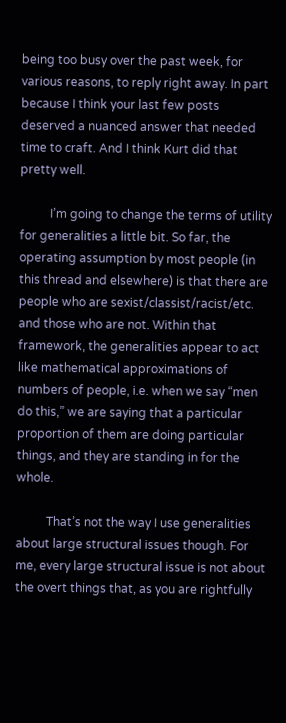being too busy over the past week, for various reasons, to reply right away. In part because I think your last few posts deserved a nuanced answer that needed time to craft. And I think Kurt did that pretty well.

          I’m going to change the terms of utility for generalities a little bit. So far, the operating assumption by most people (in this thread and elsewhere) is that there are people who are sexist/classist/racist/etc. and those who are not. Within that framework, the generalities appear to act like mathematical approximations of numbers of people, i.e. when we say “men do this,” we are saying that a particular proportion of them are doing particular things, and they are standing in for the whole.

          That’s not the way I use generalities about large structural issues though. For me, every large structural issue is not about the overt things that, as you are rightfully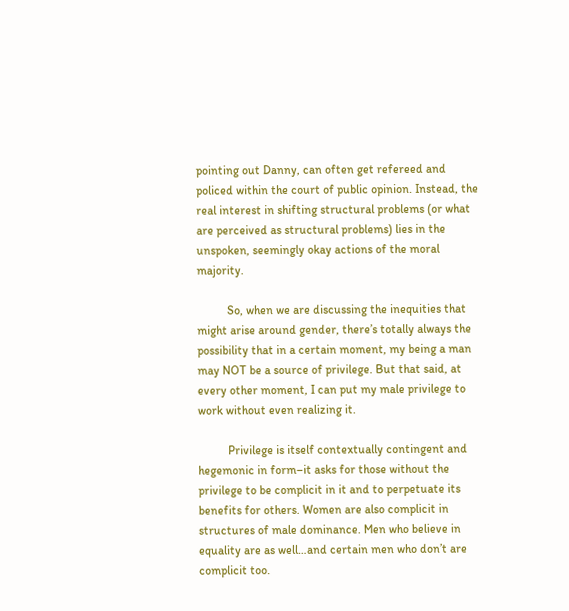pointing out Danny, can often get refereed and policed within the court of public opinion. Instead, the real interest in shifting structural problems (or what are perceived as structural problems) lies in the unspoken, seemingly okay actions of the moral majority.

          So, when we are discussing the inequities that might arise around gender, there’s totally always the possibility that in a certain moment, my being a man may NOT be a source of privilege. But that said, at every other moment, I can put my male privilege to work without even realizing it.

          Privilege is itself contextually contingent and hegemonic in form–it asks for those without the privilege to be complicit in it and to perpetuate its benefits for others. Women are also complicit in structures of male dominance. Men who believe in equality are as well…and certain men who don’t are complicit too.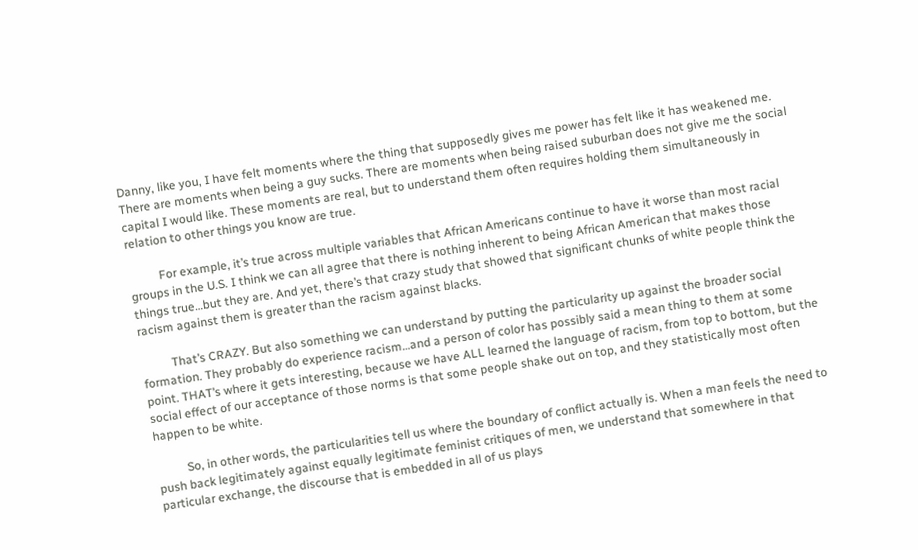Danny, like you, I have felt moments where the thing that supposedly gives me power has felt like it has weakened me. There are moments when being a guy sucks. There are moments when being raised suburban does not give me the social capital I would like. These moments are real, but to understand them often requires holding them simultaneously in relation to other things you know are true.

          For example, it’s true across multiple variables that African Americans continue to have it worse than most racial groups in the U.S. I think we can all agree that there is nothing inherent to being African American that makes those things true…but they are. And yet, there’s that crazy study that showed that significant chunks of white people think the racism against them is greater than the racism against blacks.

          That’s CRAZY. But also something we can understand by putting the particularity up against the broader social formation. They probably do experience racism…and a person of color has possibly said a mean thing to them at some point. THAT’s where it gets interesting, because we have ALL learned the language of racism, from top to bottom, but the social effect of our acceptance of those norms is that some people shake out on top, and they statistically most often happen to be white.

          So, in other words, the particularities tell us where the boundary of conflict actually is. When a man feels the need to push back legitimately against equally legitimate feminist critiques of men, we understand that somewhere in that particular exchange, the discourse that is embedded in all of us plays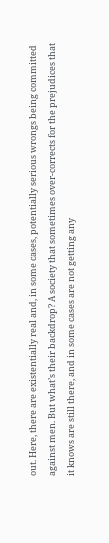out. Here, there are existentially real and, in some cases, potentially serious wrongs being committed against men. But what’s their backdrop? A society that sometimes over-corrects for the prejudices that it knows are still there, and in some cases are not getting any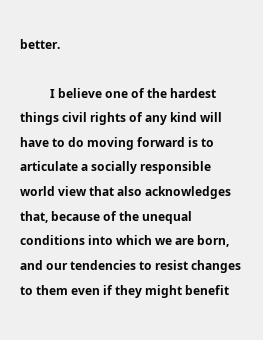better.

          I believe one of the hardest things civil rights of any kind will have to do moving forward is to articulate a socially responsible world view that also acknowledges that, because of the unequal conditions into which we are born, and our tendencies to resist changes to them even if they might benefit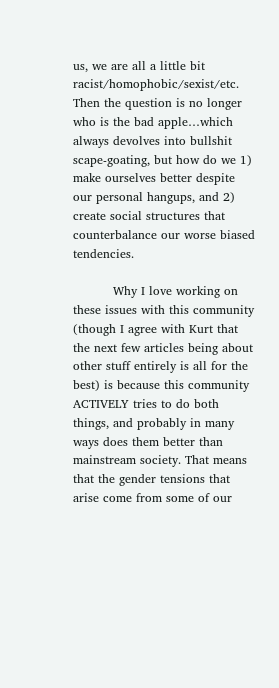us, we are all a little bit racist/homophobic/sexist/etc. Then the question is no longer who is the bad apple…which always devolves into bullshit scape-goating, but how do we 1) make ourselves better despite our personal hangups, and 2) create social structures that counterbalance our worse biased tendencies.

          Why I love working on these issues with this community (though I agree with Kurt that the next few articles being about other stuff entirely is all for the best) is because this community ACTIVELY tries to do both things, and probably in many ways does them better than mainstream society. That means that the gender tensions that arise come from some of our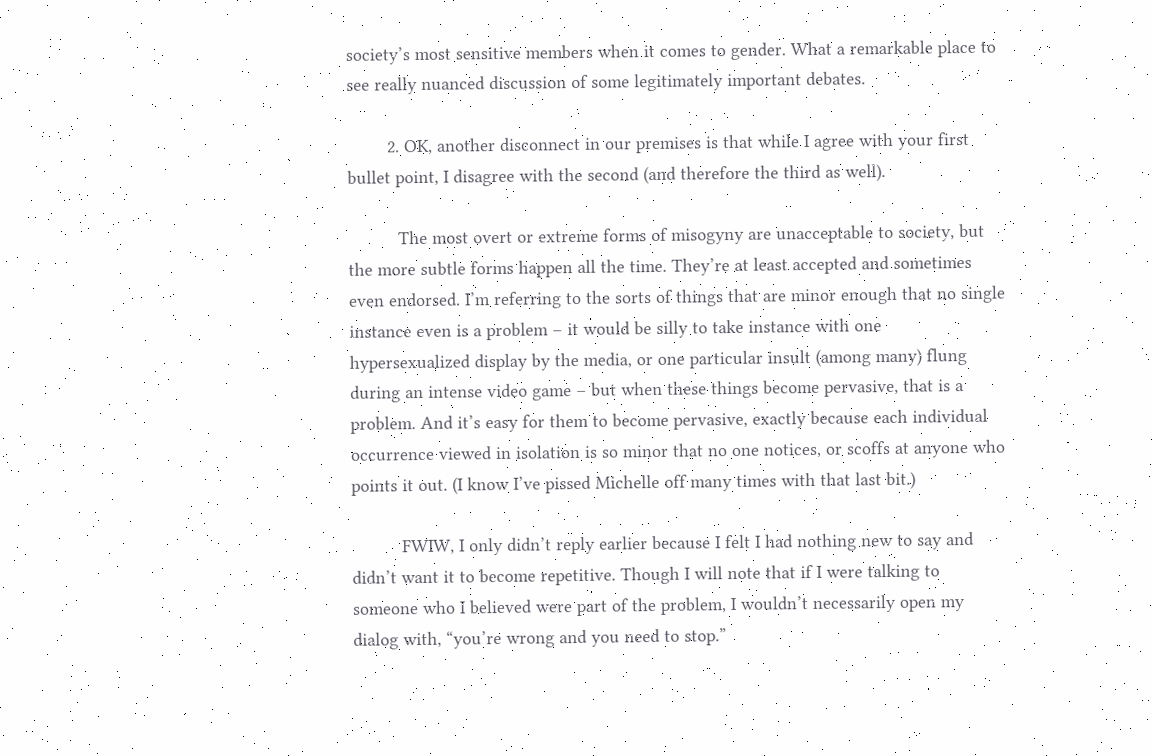society’s most sensitive members when it comes to gender. What a remarkable place to see really nuanced discussion of some legitimately important debates.

        2. OK, another disconnect in our premises is that while I agree with your first bullet point, I disagree with the second (and therefore the third as well).

          The most overt or extreme forms of misogyny are unacceptable to society, but the more subtle forms happen all the time. They’re at least accepted and sometimes even endorsed. I’m referring to the sorts of things that are minor enough that no single instance even is a problem – it would be silly to take instance with one hypersexualized display by the media, or one particular insult (among many) flung during an intense video game – but when these things become pervasive, that is a problem. And it’s easy for them to become pervasive, exactly because each individual occurrence viewed in isolation is so minor that no one notices, or scoffs at anyone who points it out. (I know I’ve pissed Michelle off many times with that last bit.)

          FWIW, I only didn’t reply earlier because I felt I had nothing new to say and didn’t want it to become repetitive. Though I will note that if I were talking to someone who I believed were part of the problem, I wouldn’t necessarily open my dialog with, “you’re wrong and you need to stop.”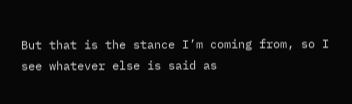But that is the stance I’m coming from, so I see whatever else is said as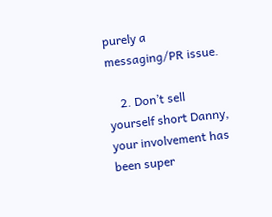purely a messaging/PR issue.

    2. Don’t sell yourself short Danny, your involvement has been super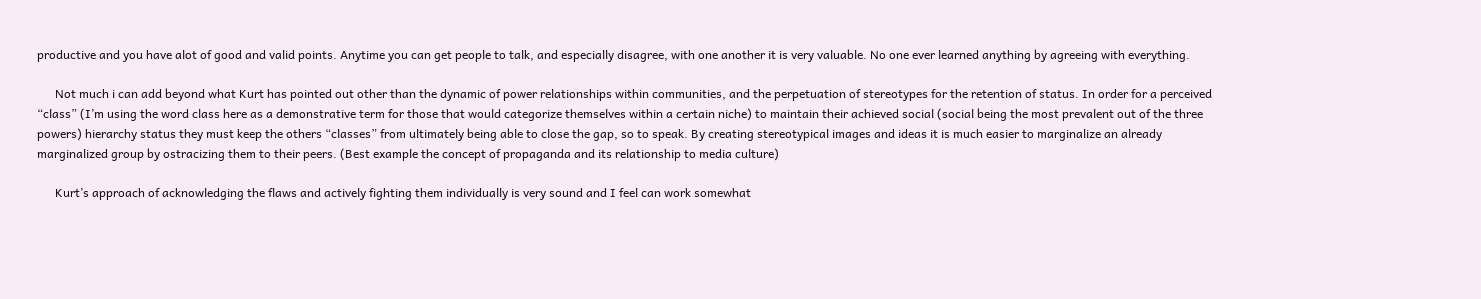productive and you have alot of good and valid points. Anytime you can get people to talk, and especially disagree, with one another it is very valuable. No one ever learned anything by agreeing with everything.

      Not much i can add beyond what Kurt has pointed out other than the dynamic of power relationships within communities, and the perpetuation of stereotypes for the retention of status. In order for a perceived “class” (I’m using the word class here as a demonstrative term for those that would categorize themselves within a certain niche) to maintain their achieved social (social being the most prevalent out of the three powers) hierarchy status they must keep the others “classes” from ultimately being able to close the gap, so to speak. By creating stereotypical images and ideas it is much easier to marginalize an already marginalized group by ostracizing them to their peers. (Best example the concept of propaganda and its relationship to media culture)

      Kurt’s approach of acknowledging the flaws and actively fighting them individually is very sound and I feel can work somewhat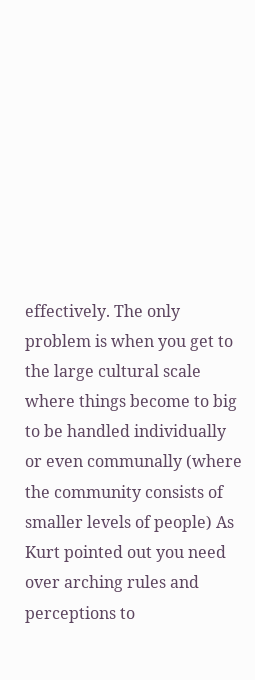effectively. The only problem is when you get to the large cultural scale where things become to big to be handled individually or even communally (where the community consists of smaller levels of people) As Kurt pointed out you need over arching rules and perceptions to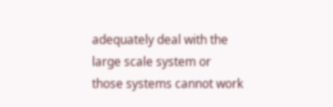adequately deal with the large scale system or those systems cannot work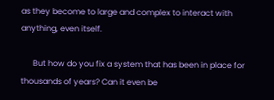as they become to large and complex to interact with anything, even itself.

      But how do you fix a system that has been in place for thousands of years? Can it even be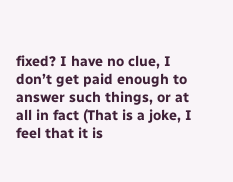fixed? I have no clue, I don’t get paid enough to answer such things, or at all in fact (That is a joke, I feel that it is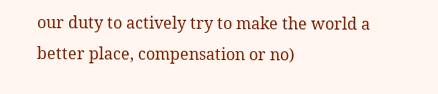our duty to actively try to make the world a better place, compensation or no)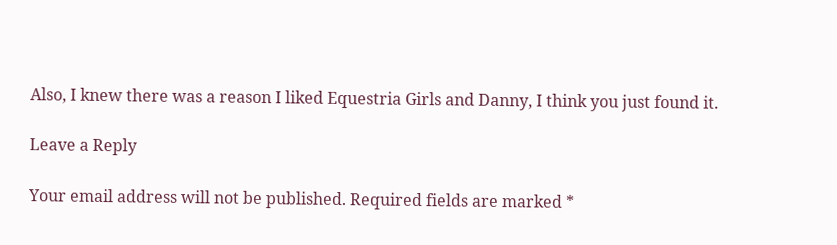Also, I knew there was a reason I liked Equestria Girls and Danny, I think you just found it.

Leave a Reply

Your email address will not be published. Required fields are marked *